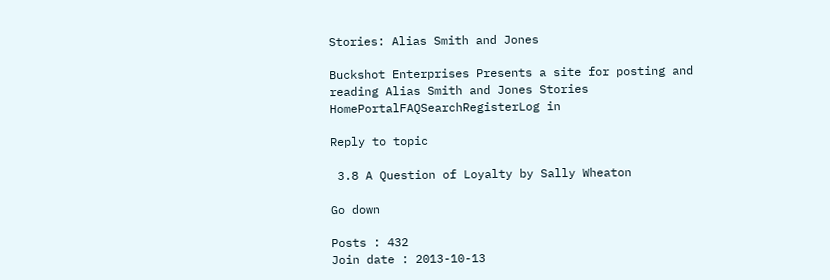Stories: Alias Smith and Jones

Buckshot Enterprises Presents a site for posting and reading Alias Smith and Jones Stories
HomePortalFAQSearchRegisterLog in

Reply to topic

 3.8 A Question of Loyalty by Sally Wheaton

Go down

Posts : 432
Join date : 2013-10-13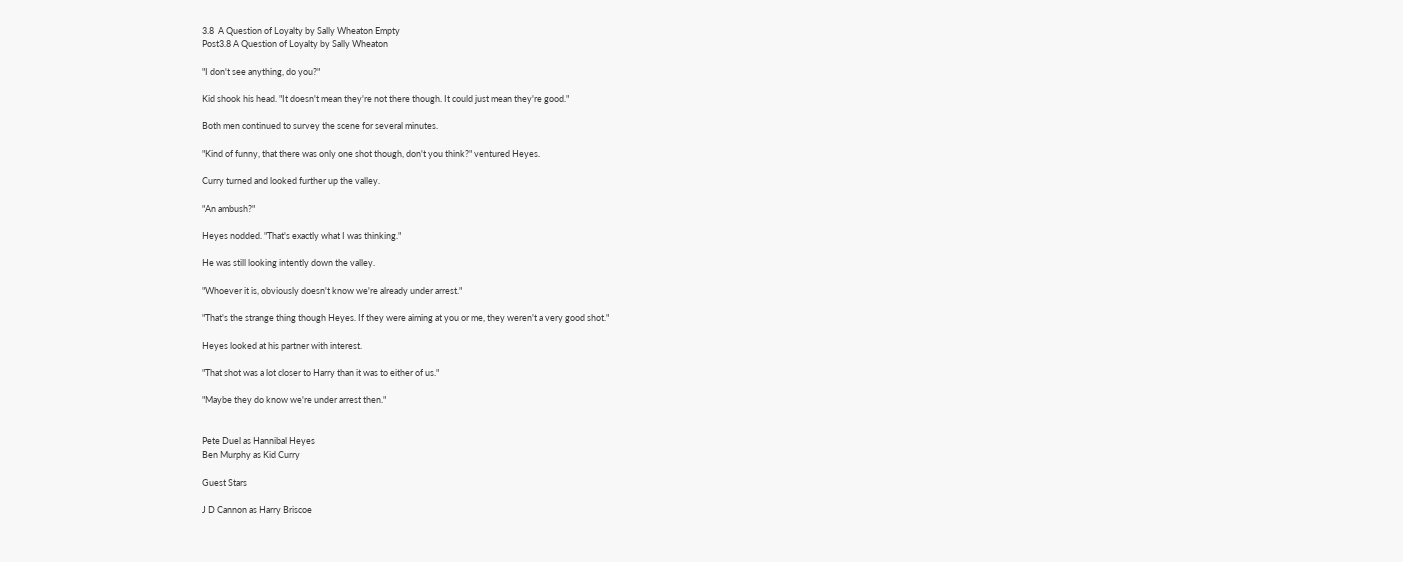3.8  A Question of Loyalty by Sally Wheaton Empty
Post3.8 A Question of Loyalty by Sally Wheaton

"I don't see anything, do you?"

Kid shook his head. "It doesn't mean they're not there though. It could just mean they're good."

Both men continued to survey the scene for several minutes.

"Kind of funny, that there was only one shot though, don't you think?" ventured Heyes.

Curry turned and looked further up the valley.

"An ambush?"

Heyes nodded. "That's exactly what I was thinking."

He was still looking intently down the valley.

"Whoever it is, obviously doesn't know we're already under arrest."

"That's the strange thing though Heyes. If they were aiming at you or me, they weren't a very good shot."

Heyes looked at his partner with interest.

"That shot was a lot closer to Harry than it was to either of us."

"Maybe they do know we're under arrest then."


Pete Duel as Hannibal Heyes
Ben Murphy as Kid Curry

Guest Stars

J D Cannon as Harry Briscoe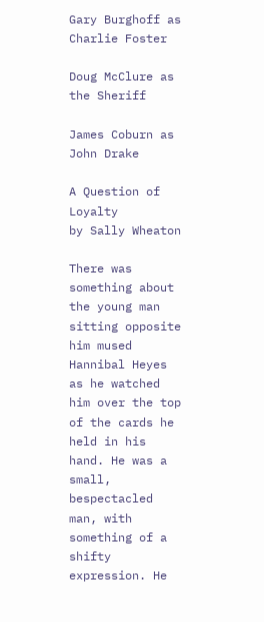Gary Burghoff as Charlie Foster

Doug McClure as the Sheriff

James Coburn as John Drake

A Question of Loyalty
by Sally Wheaton

There was something about the young man sitting opposite him mused Hannibal Heyes as he watched him over the top of the cards he held in his hand. He was a small, bespectacled man, with something of a shifty expression. He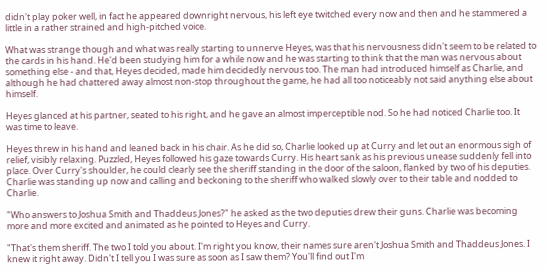didn't play poker well, in fact he appeared downright nervous, his left eye twitched every now and then and he stammered a little in a rather strained and high-pitched voice.

What was strange though and what was really starting to unnerve Heyes, was that his nervousness didn't seem to be related to the cards in his hand. He'd been studying him for a while now and he was starting to think that the man was nervous about something else - and that, Heyes decided, made him decidedly nervous too. The man had introduced himself as Charlie, and although he had chattered away almost non-stop throughout the game, he had all too noticeably not said anything else about himself.

Heyes glanced at his partner, seated to his right, and he gave an almost imperceptible nod. So he had noticed Charlie too. It was time to leave.

Heyes threw in his hand and leaned back in his chair. As he did so, Charlie looked up at Curry and let out an enormous sigh of relief, visibly relaxing. Puzzled, Heyes followed his gaze towards Curry. His heart sank as his previous unease suddenly fell into place. Over Curry's shoulder, he could clearly see the sheriff standing in the door of the saloon, flanked by two of his deputies. Charlie was standing up now and calling and beckoning to the sheriff who walked slowly over to their table and nodded to Charlie.

"Who answers to Joshua Smith and Thaddeus Jones?" he asked as the two deputies drew their guns. Charlie was becoming more and more excited and animated as he pointed to Heyes and Curry.

"That's them sheriff. The two I told you about. I'm right you know, their names sure aren't Joshua Smith and Thaddeus Jones. I knew it right away. Didn't I tell you I was sure as soon as I saw them? You'll find out I'm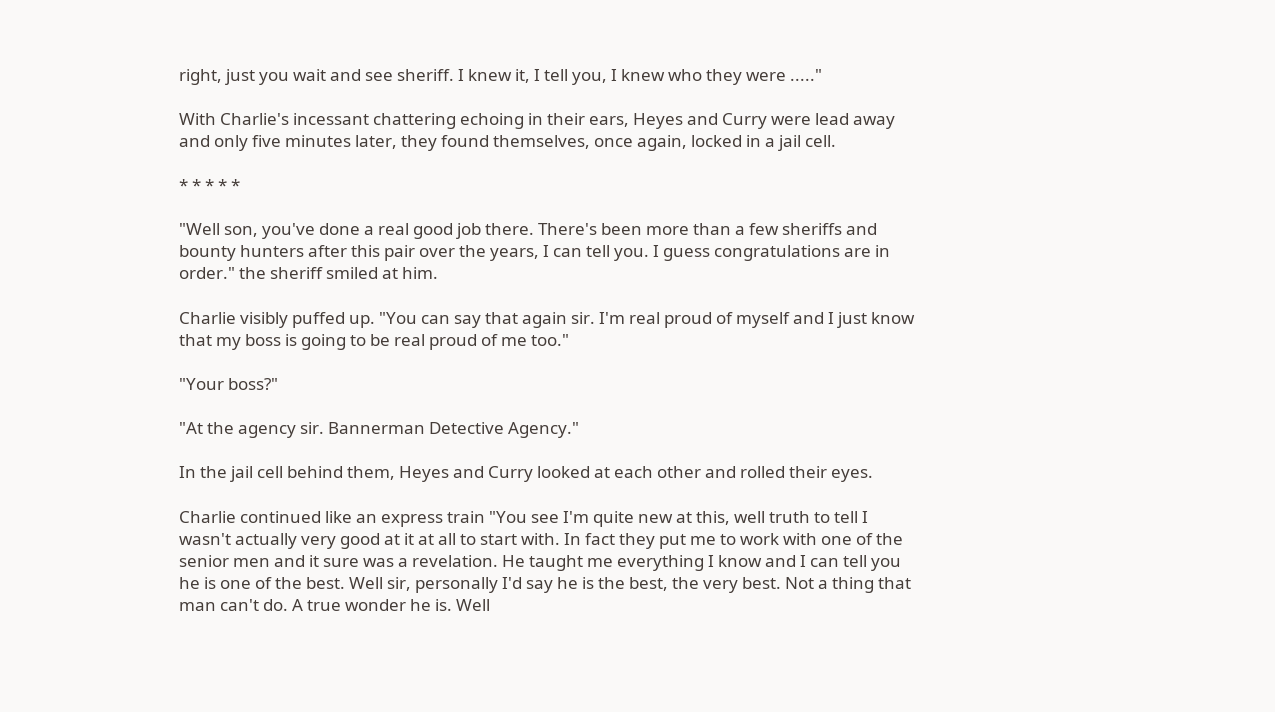right, just you wait and see sheriff. I knew it, I tell you, I knew who they were ....."

With Charlie's incessant chattering echoing in their ears, Heyes and Curry were lead away and only five minutes later, they found themselves, once again, locked in a jail cell.

* * * * *

"Well son, you've done a real good job there. There's been more than a few sheriffs and bounty hunters after this pair over the years, I can tell you. I guess congratulations are in order." the sheriff smiled at him.

Charlie visibly puffed up. "You can say that again sir. I'm real proud of myself and I just know that my boss is going to be real proud of me too."

"Your boss?"

"At the agency sir. Bannerman Detective Agency."

In the jail cell behind them, Heyes and Curry looked at each other and rolled their eyes.

Charlie continued like an express train "You see I'm quite new at this, well truth to tell I wasn't actually very good at it at all to start with. In fact they put me to work with one of the senior men and it sure was a revelation. He taught me everything I know and I can tell you he is one of the best. Well sir, personally I'd say he is the best, the very best. Not a thing that man can't do. A true wonder he is. Well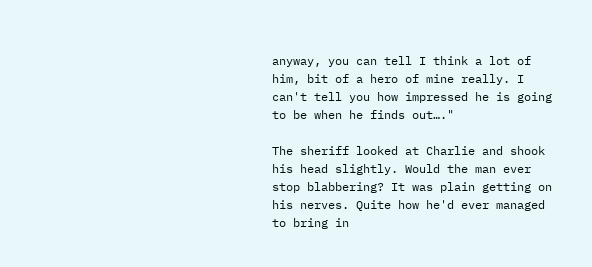anyway, you can tell I think a lot of him, bit of a hero of mine really. I can't tell you how impressed he is going to be when he finds out…."

The sheriff looked at Charlie and shook his head slightly. Would the man ever stop blabbering? It was plain getting on his nerves. Quite how he'd ever managed to bring in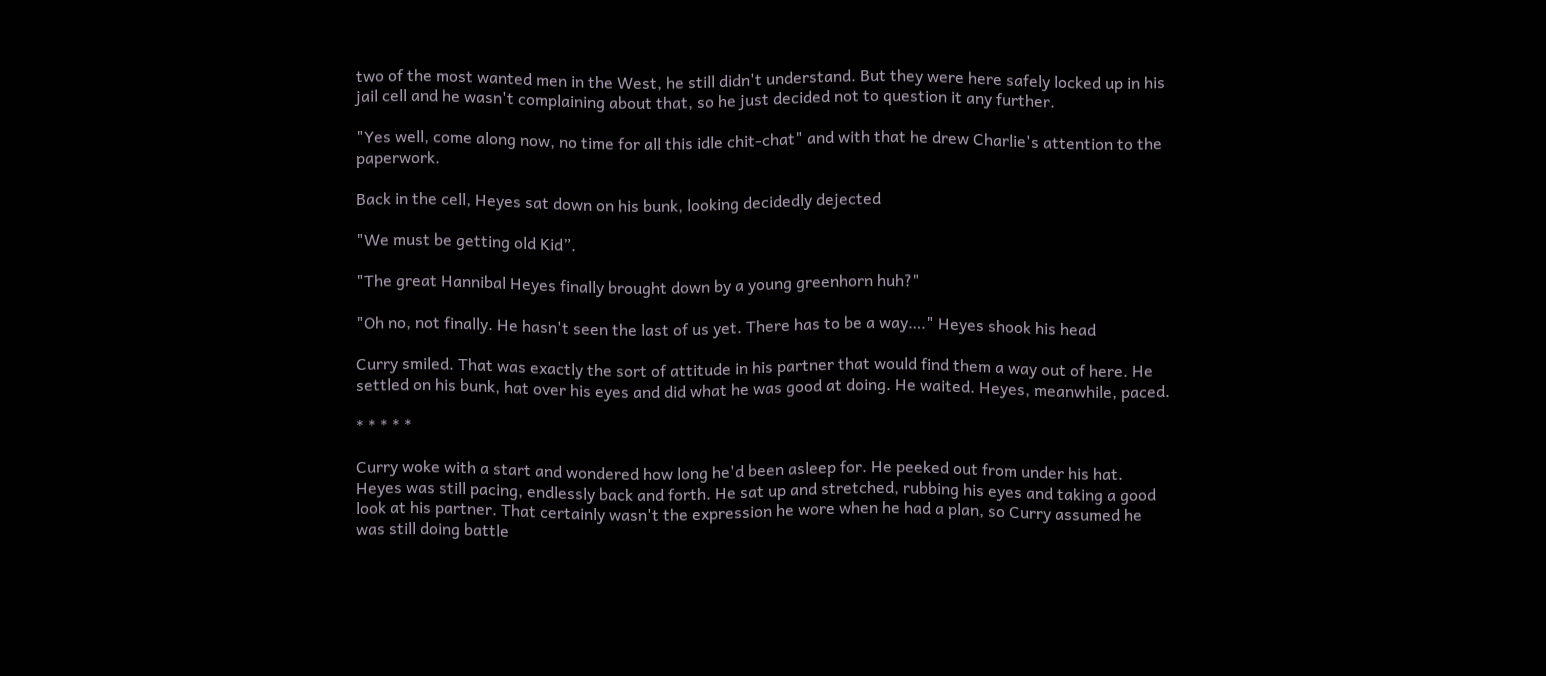two of the most wanted men in the West, he still didn't understand. But they were here safely locked up in his jail cell and he wasn't complaining about that, so he just decided not to question it any further.

"Yes well, come along now, no time for all this idle chit-chat" and with that he drew Charlie's attention to the paperwork.

Back in the cell, Heyes sat down on his bunk, looking decidedly dejected

"We must be getting old Kid”.

"The great Hannibal Heyes finally brought down by a young greenhorn huh?"

"Oh no, not finally. He hasn't seen the last of us yet. There has to be a way…." Heyes shook his head

Curry smiled. That was exactly the sort of attitude in his partner that would find them a way out of here. He settled on his bunk, hat over his eyes and did what he was good at doing. He waited. Heyes, meanwhile, paced.

* * * * *

Curry woke with a start and wondered how long he'd been asleep for. He peeked out from under his hat. Heyes was still pacing, endlessly back and forth. He sat up and stretched, rubbing his eyes and taking a good look at his partner. That certainly wasn't the expression he wore when he had a plan, so Curry assumed he was still doing battle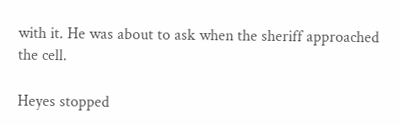with it. He was about to ask when the sheriff approached the cell.

Heyes stopped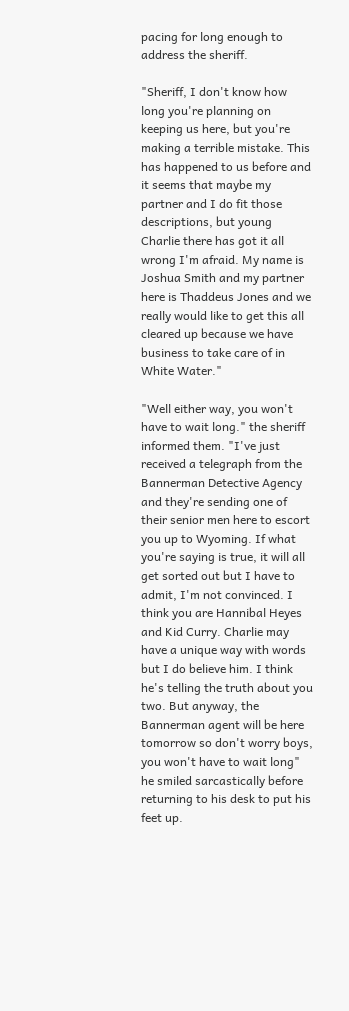pacing for long enough to address the sheriff.

"Sheriff, I don't know how long you're planning on keeping us here, but you're making a terrible mistake. This has happened to us before and it seems that maybe my partner and I do fit those descriptions, but young Charlie there has got it all wrong I'm afraid. My name is Joshua Smith and my partner here is Thaddeus Jones and we really would like to get this all cleared up because we have business to take care of in White Water."

"Well either way, you won't have to wait long." the sheriff informed them. "I've just received a telegraph from the Bannerman Detective Agency and they're sending one of their senior men here to escort you up to Wyoming. If what you're saying is true, it will all get sorted out but I have to admit, I'm not convinced. I think you are Hannibal Heyes and Kid Curry. Charlie may have a unique way with words but I do believe him. I think he's telling the truth about you two. But anyway, the Bannerman agent will be here tomorrow so don't worry boys, you won't have to wait long" he smiled sarcastically before returning to his desk to put his feet up.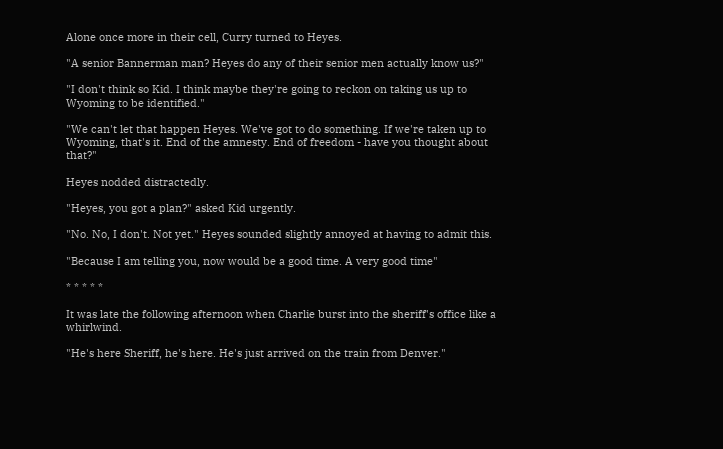Alone once more in their cell, Curry turned to Heyes.

"A senior Bannerman man? Heyes do any of their senior men actually know us?"

"I don't think so Kid. I think maybe they're going to reckon on taking us up to Wyoming to be identified."

"We can't let that happen Heyes. We've got to do something. If we're taken up to Wyoming, that's it. End of the amnesty. End of freedom - have you thought about that?"

Heyes nodded distractedly.

"Heyes, you got a plan?" asked Kid urgently.

"No. No, I don't. Not yet." Heyes sounded slightly annoyed at having to admit this.

"Because I am telling you, now would be a good time. A very good time"

* * * * *

It was late the following afternoon when Charlie burst into the sheriff's office like a whirlwind.

"He's here Sheriff, he's here. He's just arrived on the train from Denver."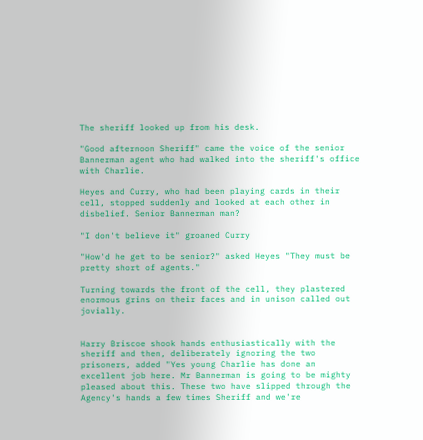The sheriff looked up from his desk.

"Good afternoon Sheriff" came the voice of the senior Bannerman agent who had walked into the sheriff's office with Charlie.

Heyes and Curry, who had been playing cards in their cell, stopped suddenly and looked at each other in disbelief. Senior Bannerman man?

"I don't believe it" groaned Curry

"How'd he get to be senior?" asked Heyes "They must be pretty short of agents."

Turning towards the front of the cell, they plastered enormous grins on their faces and in unison called out jovially.


Harry Briscoe shook hands enthusiastically with the sheriff and then, deliberately ignoring the two prisoners, added "Yes young Charlie has done an excellent job here. Mr Bannerman is going to be mighty pleased about this. These two have slipped through the Agency's hands a few times Sheriff and we're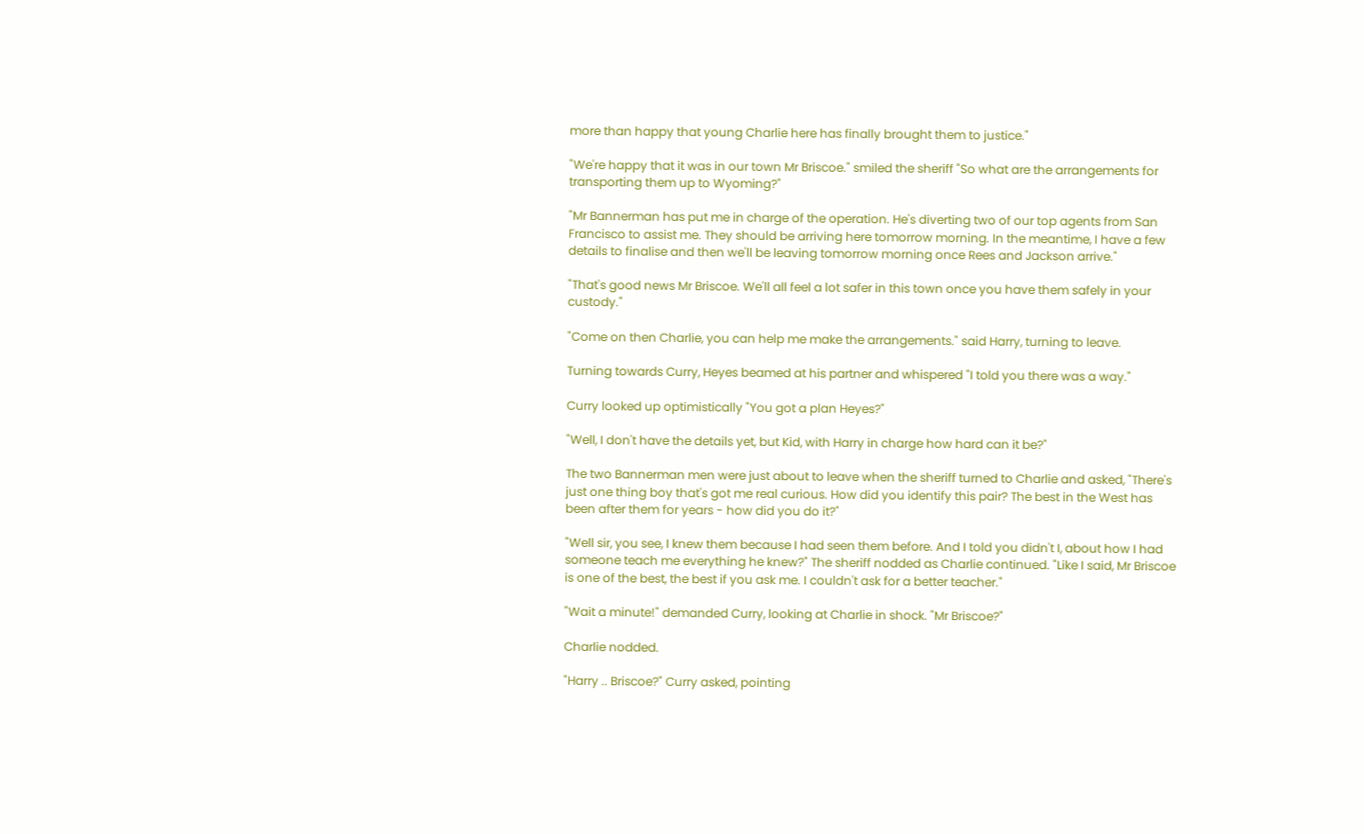more than happy that young Charlie here has finally brought them to justice."

"We're happy that it was in our town Mr Briscoe." smiled the sheriff "So what are the arrangements for transporting them up to Wyoming?"

"Mr Bannerman has put me in charge of the operation. He's diverting two of our top agents from San Francisco to assist me. They should be arriving here tomorrow morning. In the meantime, I have a few details to finalise and then we'll be leaving tomorrow morning once Rees and Jackson arrive."

"That's good news Mr Briscoe. We'll all feel a lot safer in this town once you have them safely in your custody."

"Come on then Charlie, you can help me make the arrangements." said Harry, turning to leave.

Turning towards Curry, Heyes beamed at his partner and whispered "I told you there was a way."

Curry looked up optimistically "You got a plan Heyes?"

"Well, I don't have the details yet, but Kid, with Harry in charge how hard can it be?"

The two Bannerman men were just about to leave when the sheriff turned to Charlie and asked, "There's just one thing boy that's got me real curious. How did you identify this pair? The best in the West has been after them for years - how did you do it?"

"Well sir, you see, I knew them because I had seen them before. And I told you didn't I, about how I had someone teach me everything he knew?" The sheriff nodded as Charlie continued. "Like I said, Mr Briscoe is one of the best, the best if you ask me. I couldn't ask for a better teacher."

"Wait a minute!" demanded Curry, looking at Charlie in shock. "Mr Briscoe?"

Charlie nodded.

"Harry .. Briscoe?" Curry asked, pointing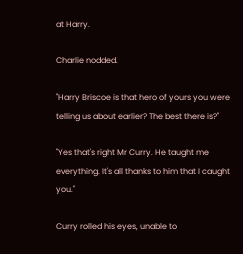at Harry.

Charlie nodded.

"Harry Briscoe is that hero of yours you were telling us about earlier? The best there is?"

"Yes that's right Mr Curry. He taught me everything. It's all thanks to him that I caught you."

Curry rolled his eyes, unable to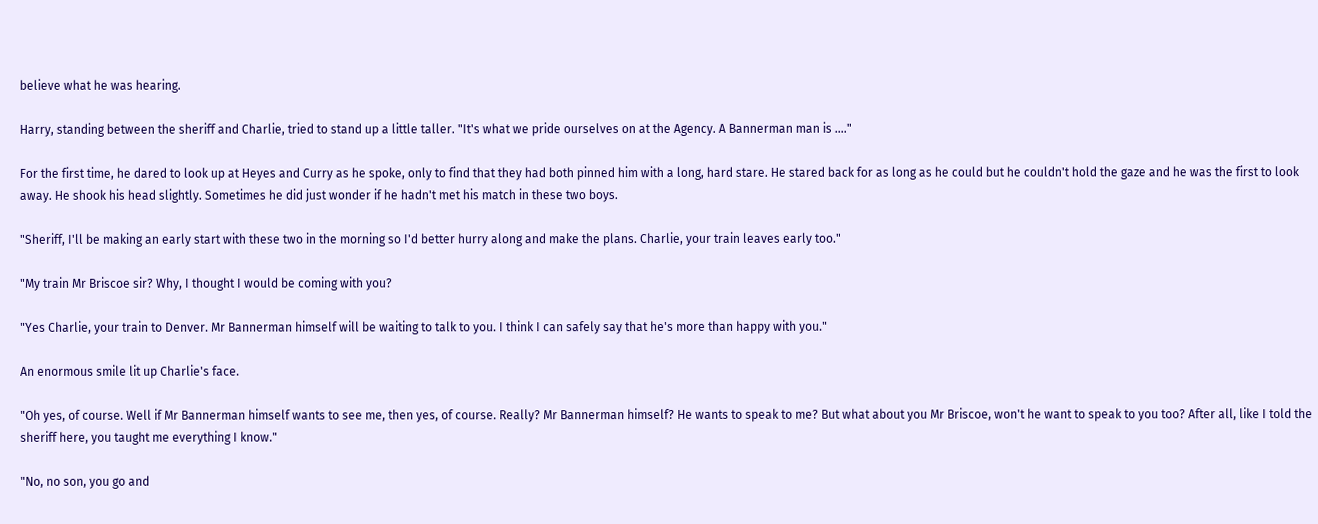believe what he was hearing.

Harry, standing between the sheriff and Charlie, tried to stand up a little taller. "It's what we pride ourselves on at the Agency. A Bannerman man is …."

For the first time, he dared to look up at Heyes and Curry as he spoke, only to find that they had both pinned him with a long, hard stare. He stared back for as long as he could but he couldn't hold the gaze and he was the first to look away. He shook his head slightly. Sometimes he did just wonder if he hadn't met his match in these two boys.

"Sheriff, I'll be making an early start with these two in the morning so I'd better hurry along and make the plans. Charlie, your train leaves early too."

"My train Mr Briscoe sir? Why, I thought I would be coming with you?

"Yes Charlie, your train to Denver. Mr Bannerman himself will be waiting to talk to you. I think I can safely say that he's more than happy with you."

An enormous smile lit up Charlie's face.

"Oh yes, of course. Well if Mr Bannerman himself wants to see me, then yes, of course. Really? Mr Bannerman himself? He wants to speak to me? But what about you Mr Briscoe, won't he want to speak to you too? After all, like I told the sheriff here, you taught me everything I know."

"No, no son, you go and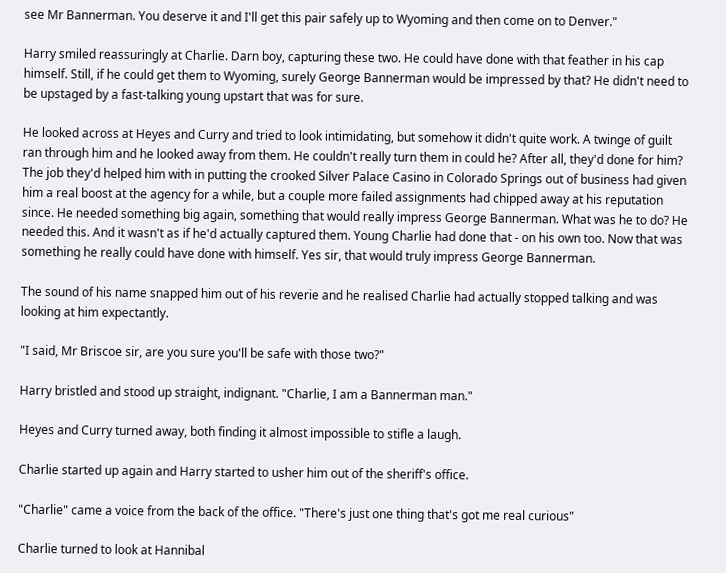see Mr Bannerman. You deserve it and I'll get this pair safely up to Wyoming and then come on to Denver."

Harry smiled reassuringly at Charlie. Darn boy, capturing these two. He could have done with that feather in his cap himself. Still, if he could get them to Wyoming, surely George Bannerman would be impressed by that? He didn't need to be upstaged by a fast-talking young upstart that was for sure.

He looked across at Heyes and Curry and tried to look intimidating, but somehow it didn't quite work. A twinge of guilt ran through him and he looked away from them. He couldn't really turn them in could he? After all, they'd done for him? The job they'd helped him with in putting the crooked Silver Palace Casino in Colorado Springs out of business had given him a real boost at the agency for a while, but a couple more failed assignments had chipped away at his reputation since. He needed something big again, something that would really impress George Bannerman. What was he to do? He needed this. And it wasn't as if he'd actually captured them. Young Charlie had done that - on his own too. Now that was something he really could have done with himself. Yes sir, that would truly impress George Bannerman.

The sound of his name snapped him out of his reverie and he realised Charlie had actually stopped talking and was looking at him expectantly.

"I said, Mr Briscoe sir, are you sure you'll be safe with those two?"

Harry bristled and stood up straight, indignant. "Charlie, I am a Bannerman man."

Heyes and Curry turned away, both finding it almost impossible to stifle a laugh.

Charlie started up again and Harry started to usher him out of the sheriff's office.

"Charlie" came a voice from the back of the office. "There's just one thing that's got me real curious"

Charlie turned to look at Hannibal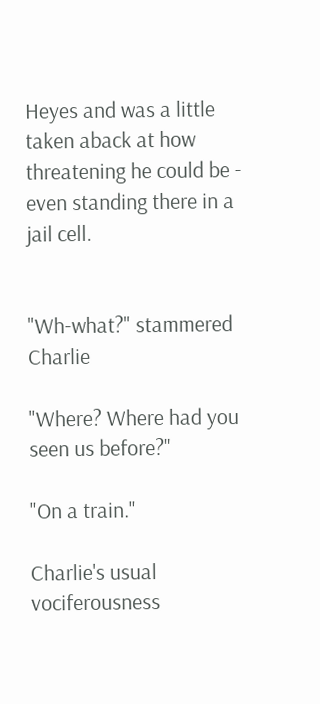Heyes and was a little taken aback at how threatening he could be - even standing there in a jail cell.


"Wh-what?" stammered Charlie

"Where? Where had you seen us before?"

"On a train."

Charlie's usual vociferousness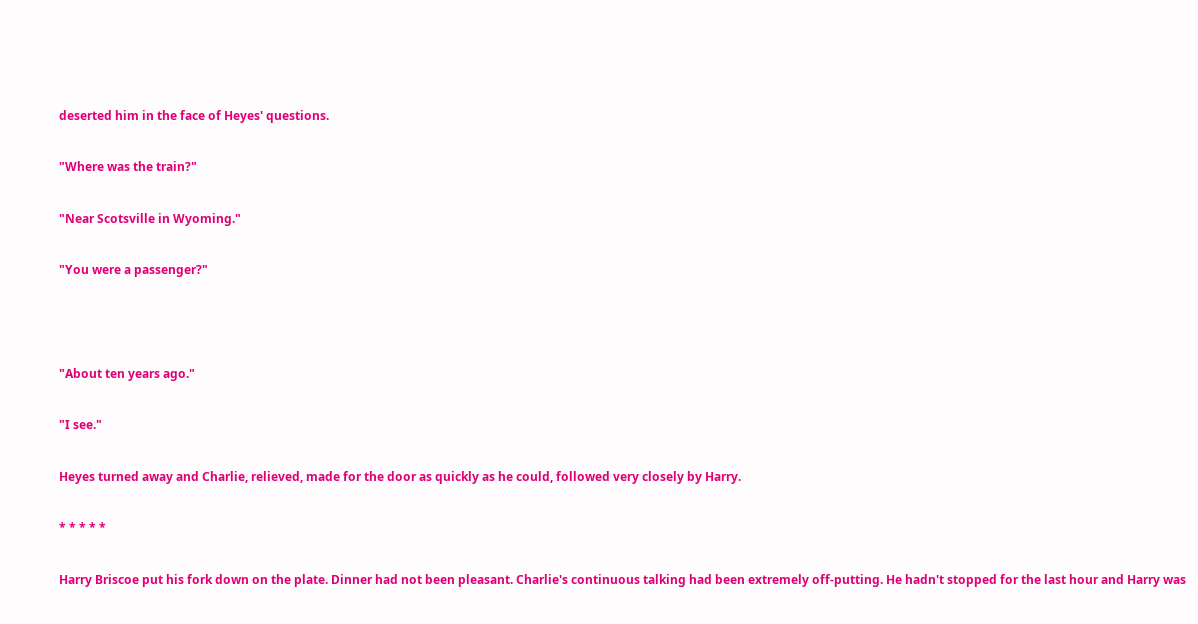deserted him in the face of Heyes' questions.

"Where was the train?"

"Near Scotsville in Wyoming."

"You were a passenger?"



"About ten years ago."

"I see."

Heyes turned away and Charlie, relieved, made for the door as quickly as he could, followed very closely by Harry.

* * * * *

Harry Briscoe put his fork down on the plate. Dinner had not been pleasant. Charlie's continuous talking had been extremely off-putting. He hadn't stopped for the last hour and Harry was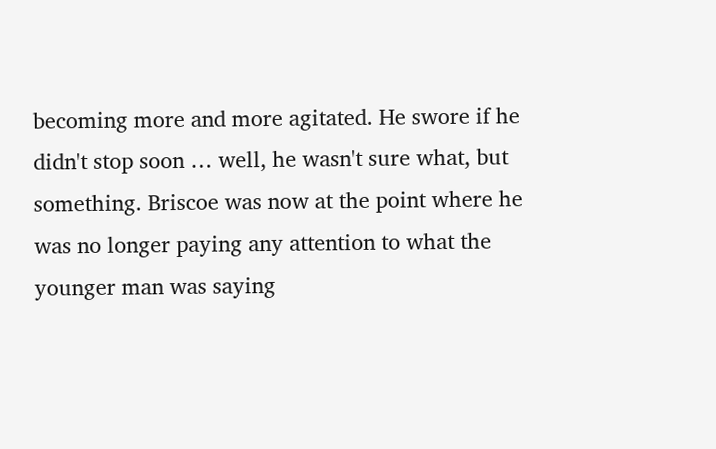becoming more and more agitated. He swore if he didn't stop soon … well, he wasn't sure what, but something. Briscoe was now at the point where he was no longer paying any attention to what the younger man was saying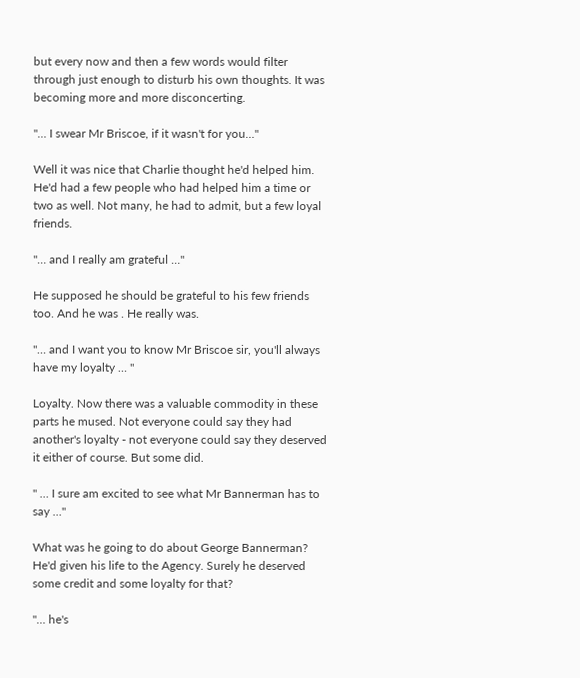but every now and then a few words would filter through just enough to disturb his own thoughts. It was becoming more and more disconcerting.

"… I swear Mr Briscoe, if it wasn't for you…"

Well it was nice that Charlie thought he'd helped him. He'd had a few people who had helped him a time or two as well. Not many, he had to admit, but a few loyal friends.

"… and I really am grateful …"

He supposed he should be grateful to his few friends too. And he was . He really was.

"… and I want you to know Mr Briscoe sir, you'll always have my loyalty … "

Loyalty. Now there was a valuable commodity in these parts he mused. Not everyone could say they had another's loyalty - not everyone could say they deserved it either of course. But some did.

" … I sure am excited to see what Mr Bannerman has to say …"

What was he going to do about George Bannerman? He'd given his life to the Agency. Surely he deserved some credit and some loyalty for that?

"… he's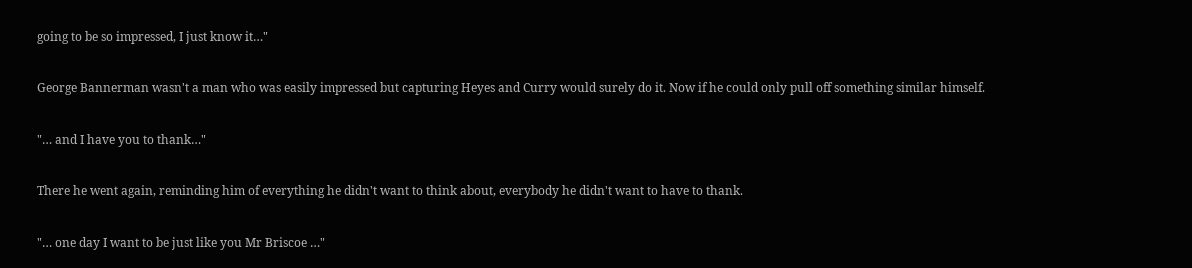going to be so impressed, I just know it…"

George Bannerman wasn't a man who was easily impressed but capturing Heyes and Curry would surely do it. Now if he could only pull off something similar himself.

"… and I have you to thank…"

There he went again, reminding him of everything he didn't want to think about, everybody he didn't want to have to thank.

"… one day I want to be just like you Mr Briscoe …"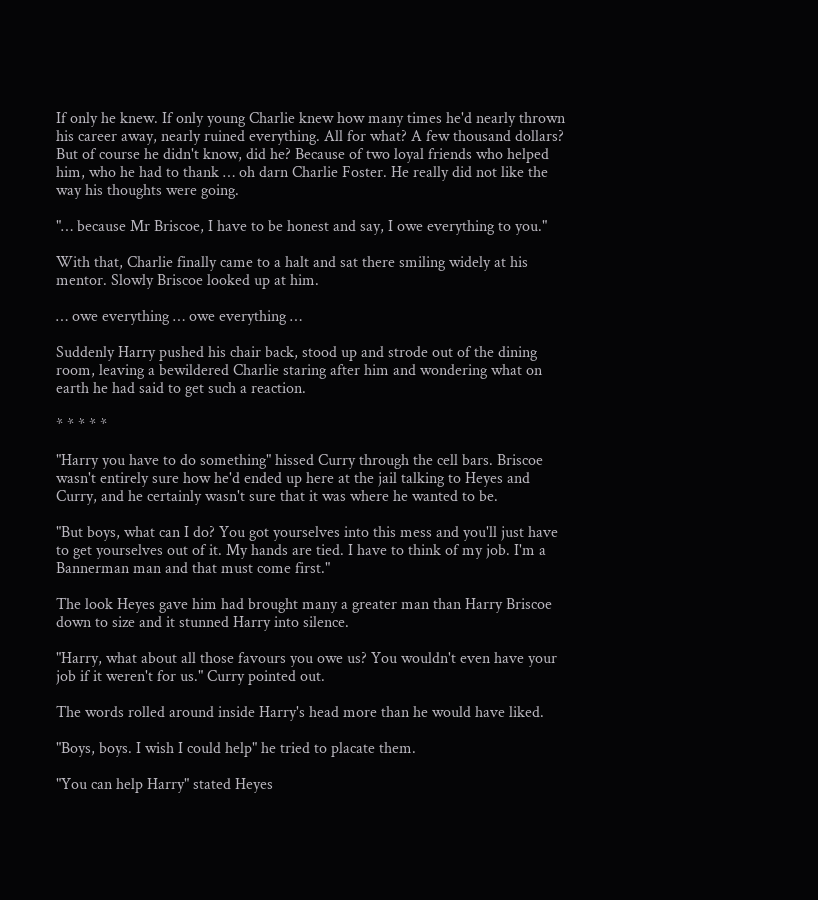If only he knew. If only young Charlie knew how many times he'd nearly thrown his career away, nearly ruined everything. All for what? A few thousand dollars? But of course he didn't know, did he? Because of two loyal friends who helped him, who he had to thank … oh darn Charlie Foster. He really did not like the way his thoughts were going.

"… because Mr Briscoe, I have to be honest and say, I owe everything to you."

With that, Charlie finally came to a halt and sat there smiling widely at his mentor. Slowly Briscoe looked up at him.

… owe everything … owe everything …

Suddenly Harry pushed his chair back, stood up and strode out of the dining room, leaving a bewildered Charlie staring after him and wondering what on earth he had said to get such a reaction.

* * * * *

"Harry you have to do something" hissed Curry through the cell bars. Briscoe wasn't entirely sure how he'd ended up here at the jail talking to Heyes and Curry, and he certainly wasn't sure that it was where he wanted to be.

"But boys, what can I do? You got yourselves into this mess and you'll just have to get yourselves out of it. My hands are tied. I have to think of my job. I'm a Bannerman man and that must come first."

The look Heyes gave him had brought many a greater man than Harry Briscoe down to size and it stunned Harry into silence.

"Harry, what about all those favours you owe us? You wouldn't even have your job if it weren't for us." Curry pointed out.

The words rolled around inside Harry's head more than he would have liked.

"Boys, boys. I wish I could help" he tried to placate them.

"You can help Harry" stated Heyes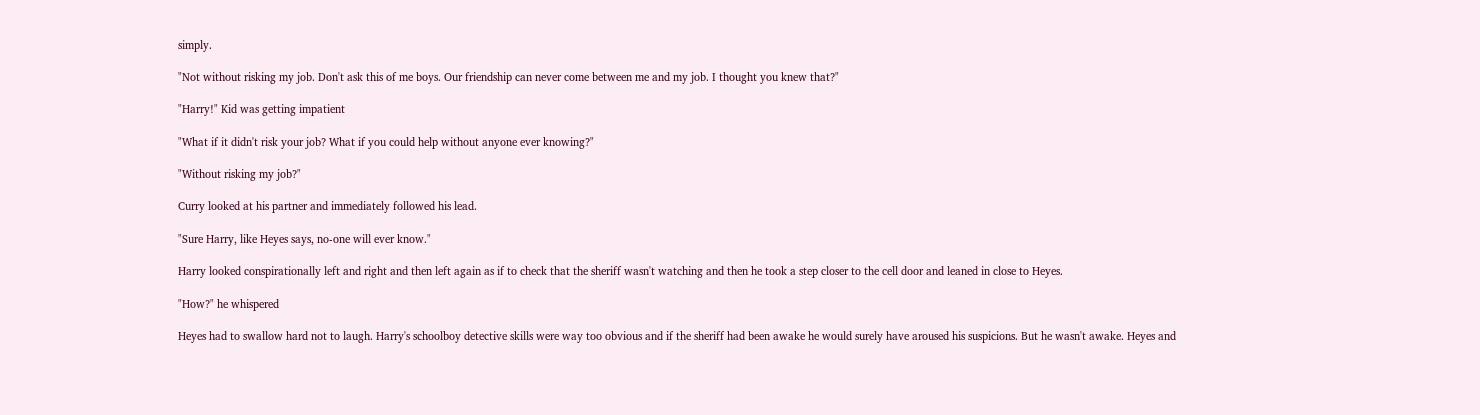simply.

"Not without risking my job. Don't ask this of me boys. Our friendship can never come between me and my job. I thought you knew that?"

"Harry!" Kid was getting impatient

"What if it didn't risk your job? What if you could help without anyone ever knowing?"

"Without risking my job?"

Curry looked at his partner and immediately followed his lead.

"Sure Harry, like Heyes says, no-one will ever know."

Harry looked conspirationally left and right and then left again as if to check that the sheriff wasn't watching and then he took a step closer to the cell door and leaned in close to Heyes.

"How?" he whispered

Heyes had to swallow hard not to laugh. Harry's schoolboy detective skills were way too obvious and if the sheriff had been awake he would surely have aroused his suspicions. But he wasn't awake. Heyes and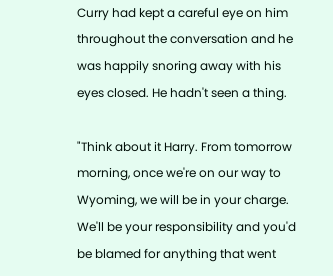Curry had kept a careful eye on him throughout the conversation and he was happily snoring away with his eyes closed. He hadn't seen a thing.

"Think about it Harry. From tomorrow morning, once we're on our way to Wyoming, we will be in your charge. We'll be your responsibility and you'd be blamed for anything that went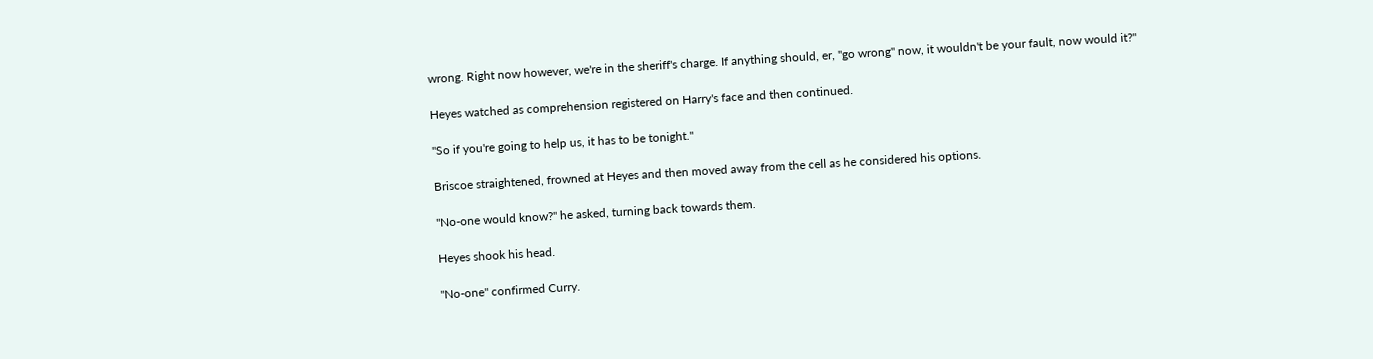wrong. Right now however, we're in the sheriff's charge. If anything should, er, "go wrong" now, it wouldn't be your fault, now would it?"

Heyes watched as comprehension registered on Harry's face and then continued.

"So if you're going to help us, it has to be tonight."

Briscoe straightened, frowned at Heyes and then moved away from the cell as he considered his options.

"No-one would know?" he asked, turning back towards them.

Heyes shook his head.

"No-one" confirmed Curry.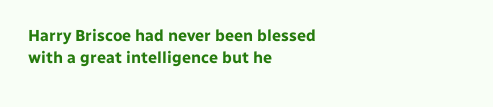Harry Briscoe had never been blessed with a great intelligence but he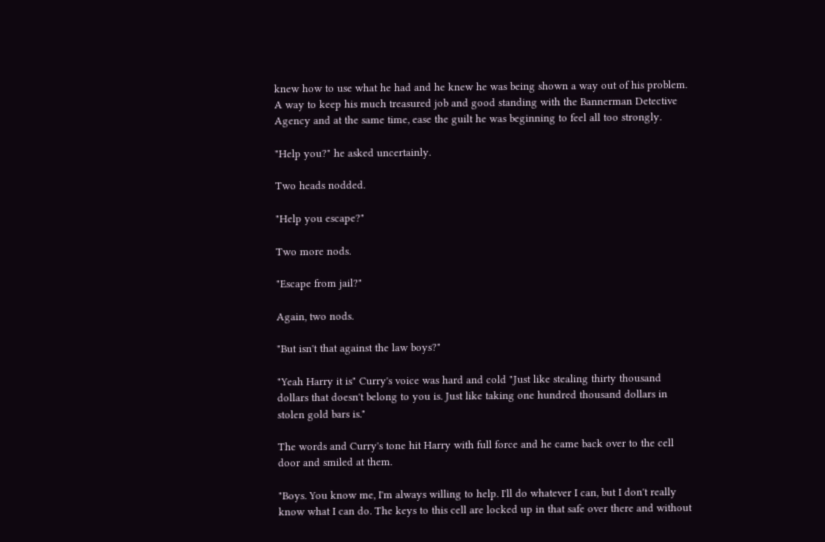knew how to use what he had and he knew he was being shown a way out of his problem. A way to keep his much treasured job and good standing with the Bannerman Detective Agency and at the same time, ease the guilt he was beginning to feel all too strongly.

"Help you?" he asked uncertainly.

Two heads nodded.

"Help you escape?"

Two more nods.

"Escape from jail?"

Again, two nods.

"But isn't that against the law boys?"

"Yeah Harry it is" Curry's voice was hard and cold "Just like stealing thirty thousand dollars that doesn't belong to you is. Just like taking one hundred thousand dollars in stolen gold bars is."

The words and Curry's tone hit Harry with full force and he came back over to the cell door and smiled at them.

"Boys. You know me, I'm always willing to help. I'll do whatever I can, but I don't really know what I can do. The keys to this cell are locked up in that safe over there and without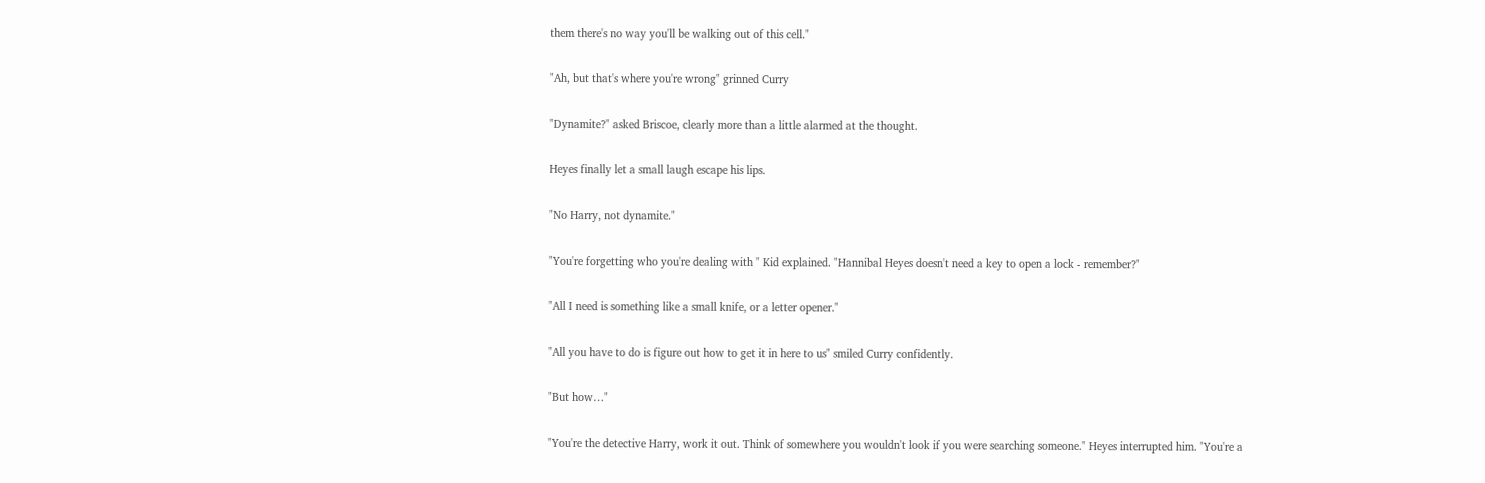them there's no way you'll be walking out of this cell."

"Ah, but that's where you're wrong" grinned Curry

"Dynamite?" asked Briscoe, clearly more than a little alarmed at the thought.

Heyes finally let a small laugh escape his lips.

"No Harry, not dynamite."

"You're forgetting who you're dealing with " Kid explained. "Hannibal Heyes doesn't need a key to open a lock - remember?"

"All I need is something like a small knife, or a letter opener."

"All you have to do is figure out how to get it in here to us" smiled Curry confidently.

"But how…"

"You're the detective Harry, work it out. Think of somewhere you wouldn't look if you were searching someone." Heyes interrupted him. "You're a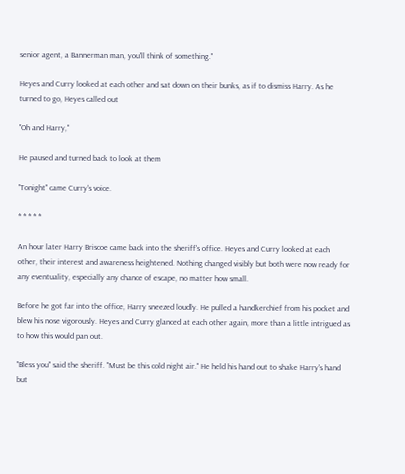senior agent, a Bannerman man, you'll think of something."

Heyes and Curry looked at each other and sat down on their bunks, as if to dismiss Harry. As he turned to go, Heyes called out

"Oh and Harry,"

He paused and turned back to look at them

"Tonight" came Curry's voice.

* * * * *

An hour later Harry Briscoe came back into the sheriff's office. Heyes and Curry looked at each other, their interest and awareness heightened. Nothing changed visibly but both were now ready for any eventuality, especially any chance of escape, no matter how small.

Before he got far into the office, Harry sneezed loudly. He pulled a handkerchief from his pocket and blew his nose vigorously. Heyes and Curry glanced at each other again, more than a little intrigued as to how this would pan out.

"Bless you" said the sheriff. "Must be this cold night air." He held his hand out to shake Harry's hand but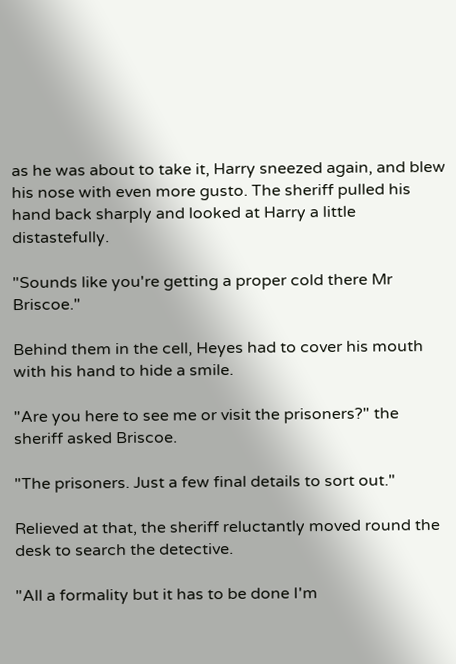as he was about to take it, Harry sneezed again, and blew his nose with even more gusto. The sheriff pulled his hand back sharply and looked at Harry a little distastefully.

"Sounds like you're getting a proper cold there Mr Briscoe."

Behind them in the cell, Heyes had to cover his mouth with his hand to hide a smile.

"Are you here to see me or visit the prisoners?" the sheriff asked Briscoe.

"The prisoners. Just a few final details to sort out."

Relieved at that, the sheriff reluctantly moved round the desk to search the detective.

"All a formality but it has to be done I'm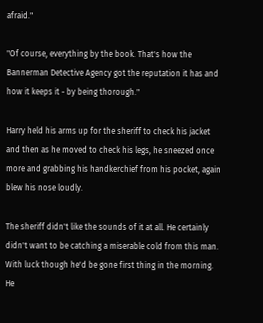afraid."

"Of course, everything by the book. That's how the Bannerman Detective Agency got the reputation it has and how it keeps it - by being thorough."

Harry held his arms up for the sheriff to check his jacket and then as he moved to check his legs, he sneezed once more and grabbing his handkerchief from his pocket, again blew his nose loudly.

The sheriff didn't like the sounds of it at all. He certainly didn't want to be catching a miserable cold from this man. With luck though he'd be gone first thing in the morning. He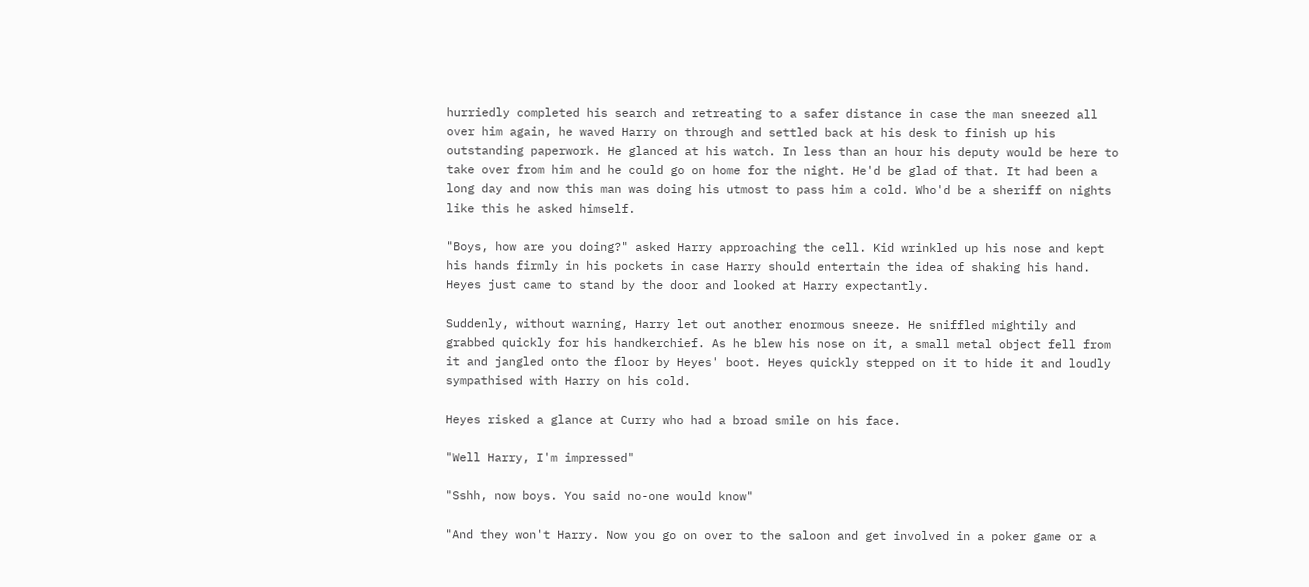hurriedly completed his search and retreating to a safer distance in case the man sneezed all over him again, he waved Harry on through and settled back at his desk to finish up his outstanding paperwork. He glanced at his watch. In less than an hour his deputy would be here to take over from him and he could go on home for the night. He'd be glad of that. It had been a long day and now this man was doing his utmost to pass him a cold. Who'd be a sheriff on nights like this he asked himself.

"Boys, how are you doing?" asked Harry approaching the cell. Kid wrinkled up his nose and kept his hands firmly in his pockets in case Harry should entertain the idea of shaking his hand. Heyes just came to stand by the door and looked at Harry expectantly.

Suddenly, without warning, Harry let out another enormous sneeze. He sniffled mightily and grabbed quickly for his handkerchief. As he blew his nose on it, a small metal object fell from it and jangled onto the floor by Heyes' boot. Heyes quickly stepped on it to hide it and loudly sympathised with Harry on his cold.

Heyes risked a glance at Curry who had a broad smile on his face.

"Well Harry, I'm impressed"

"Sshh, now boys. You said no-one would know"

"And they won't Harry. Now you go on over to the saloon and get involved in a poker game or a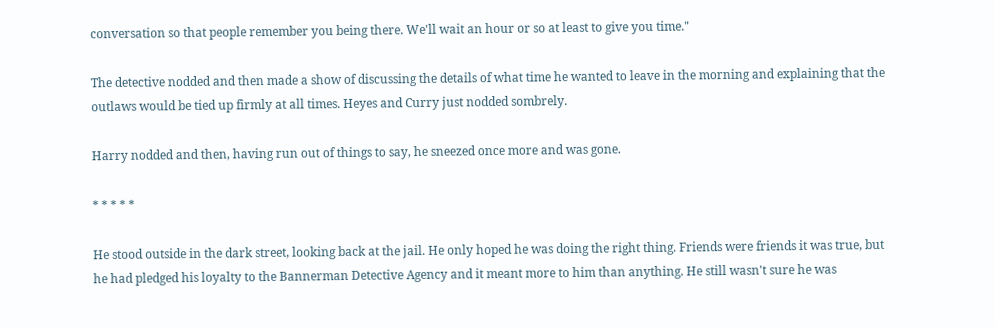conversation so that people remember you being there. We'll wait an hour or so at least to give you time."

The detective nodded and then made a show of discussing the details of what time he wanted to leave in the morning and explaining that the outlaws would be tied up firmly at all times. Heyes and Curry just nodded sombrely.

Harry nodded and then, having run out of things to say, he sneezed once more and was gone.

* * * * *

He stood outside in the dark street, looking back at the jail. He only hoped he was doing the right thing. Friends were friends it was true, but he had pledged his loyalty to the Bannerman Detective Agency and it meant more to him than anything. He still wasn't sure he was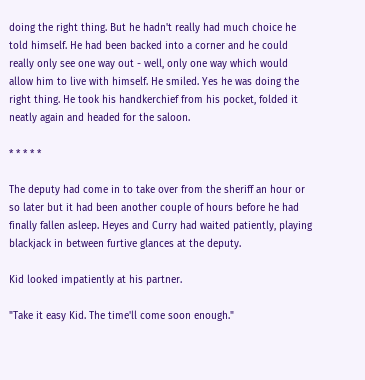doing the right thing. But he hadn't really had much choice he told himself. He had been backed into a corner and he could really only see one way out - well, only one way which would allow him to live with himself. He smiled. Yes he was doing the right thing. He took his handkerchief from his pocket, folded it neatly again and headed for the saloon.

* * * * *

The deputy had come in to take over from the sheriff an hour or so later but it had been another couple of hours before he had finally fallen asleep. Heyes and Curry had waited patiently, playing blackjack in between furtive glances at the deputy.

Kid looked impatiently at his partner.

"Take it easy Kid. The time'll come soon enough."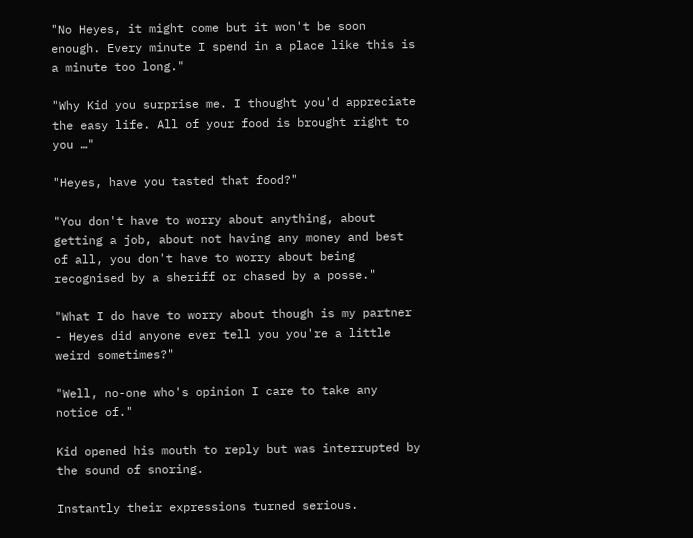"No Heyes, it might come but it won't be soon enough. Every minute I spend in a place like this is a minute too long."

"Why Kid you surprise me. I thought you'd appreciate the easy life. All of your food is brought right to you …"

"Heyes, have you tasted that food?"

"You don't have to worry about anything, about getting a job, about not having any money and best of all, you don't have to worry about being recognised by a sheriff or chased by a posse."

"What I do have to worry about though is my partner - Heyes did anyone ever tell you you're a little weird sometimes?"

"Well, no-one who's opinion I care to take any notice of."

Kid opened his mouth to reply but was interrupted by the sound of snoring.

Instantly their expressions turned serious.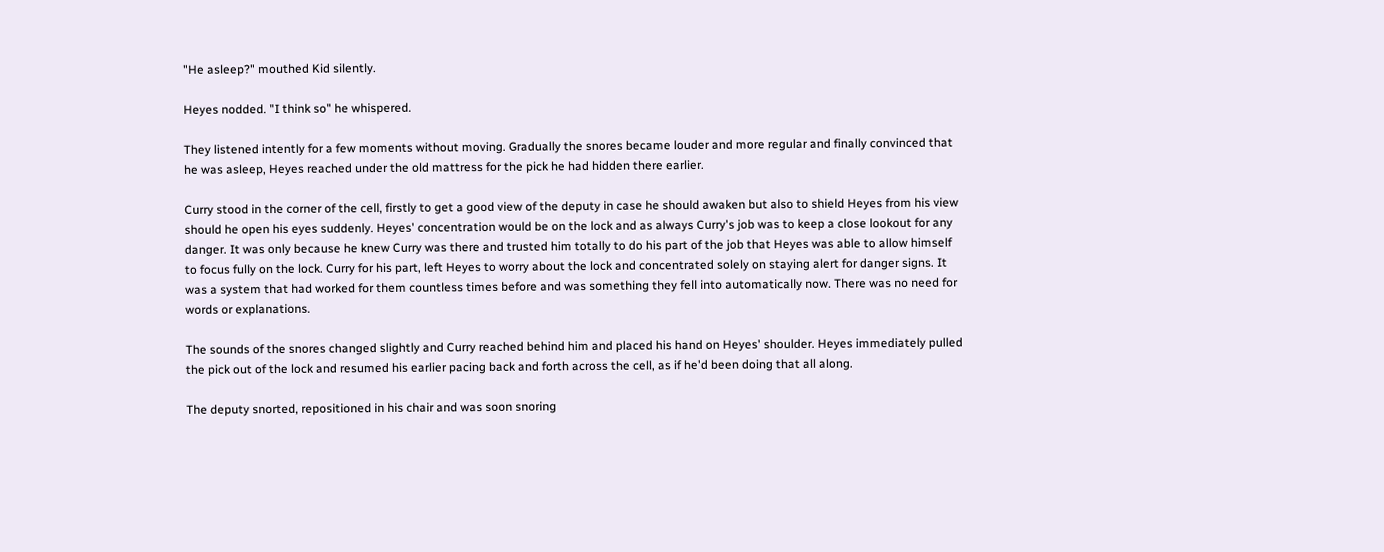"He asleep?" mouthed Kid silently.

Heyes nodded. "I think so" he whispered.

They listened intently for a few moments without moving. Gradually the snores became louder and more regular and finally convinced that he was asleep, Heyes reached under the old mattress for the pick he had hidden there earlier.

Curry stood in the corner of the cell, firstly to get a good view of the deputy in case he should awaken but also to shield Heyes from his view should he open his eyes suddenly. Heyes' concentration would be on the lock and as always Curry's job was to keep a close lookout for any danger. It was only because he knew Curry was there and trusted him totally to do his part of the job that Heyes was able to allow himself to focus fully on the lock. Curry for his part, left Heyes to worry about the lock and concentrated solely on staying alert for danger signs. It was a system that had worked for them countless times before and was something they fell into automatically now. There was no need for words or explanations.

The sounds of the snores changed slightly and Curry reached behind him and placed his hand on Heyes' shoulder. Heyes immediately pulled the pick out of the lock and resumed his earlier pacing back and forth across the cell, as if he'd been doing that all along.

The deputy snorted, repositioned in his chair and was soon snoring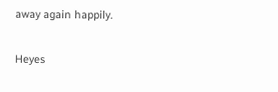away again happily.

Heyes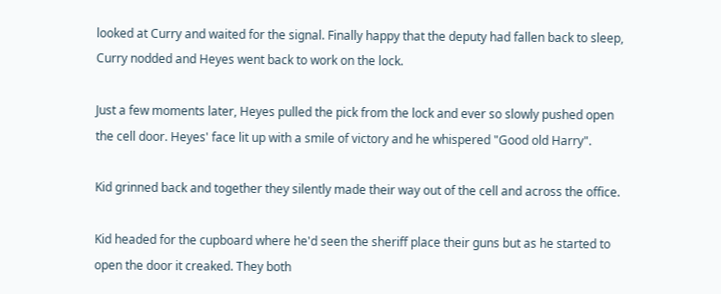looked at Curry and waited for the signal. Finally happy that the deputy had fallen back to sleep, Curry nodded and Heyes went back to work on the lock.

Just a few moments later, Heyes pulled the pick from the lock and ever so slowly pushed open the cell door. Heyes' face lit up with a smile of victory and he whispered "Good old Harry".

Kid grinned back and together they silently made their way out of the cell and across the office.

Kid headed for the cupboard where he'd seen the sheriff place their guns but as he started to open the door it creaked. They both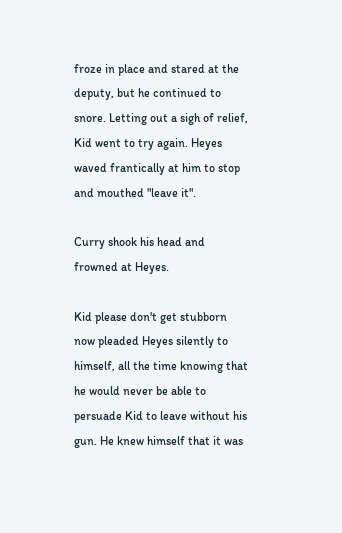froze in place and stared at the deputy, but he continued to snore. Letting out a sigh of relief, Kid went to try again. Heyes waved frantically at him to stop and mouthed "leave it".

Curry shook his head and frowned at Heyes.

Kid please don't get stubborn now pleaded Heyes silently to himself, all the time knowing that he would never be able to persuade Kid to leave without his gun. He knew himself that it was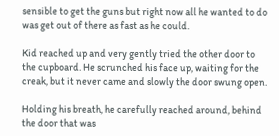sensible to get the guns but right now all he wanted to do was get out of there as fast as he could.

Kid reached up and very gently tried the other door to the cupboard. He scrunched his face up, waiting for the creak, but it never came and slowly the door swung open.

Holding his breath, he carefully reached around, behind the door that was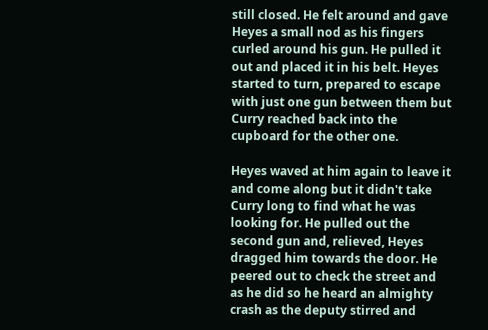still closed. He felt around and gave Heyes a small nod as his fingers curled around his gun. He pulled it out and placed it in his belt. Heyes started to turn, prepared to escape with just one gun between them but Curry reached back into the cupboard for the other one.

Heyes waved at him again to leave it and come along but it didn't take Curry long to find what he was looking for. He pulled out the second gun and, relieved, Heyes dragged him towards the door. He peered out to check the street and as he did so he heard an almighty crash as the deputy stirred and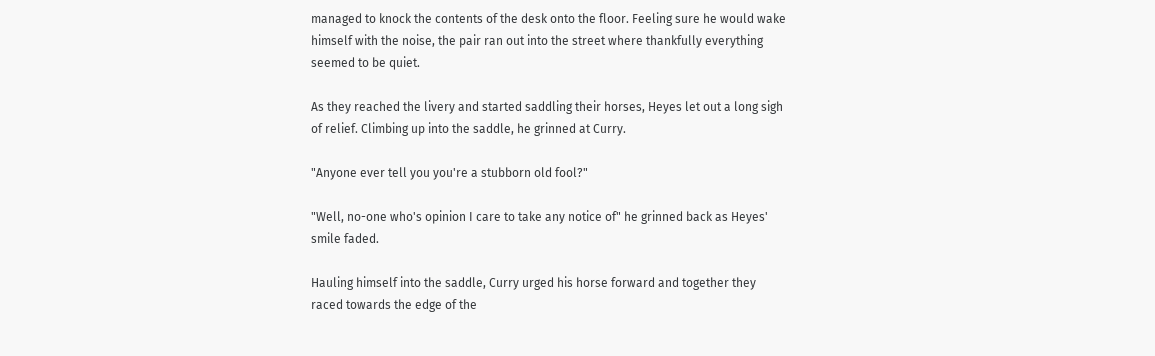managed to knock the contents of the desk onto the floor. Feeling sure he would wake himself with the noise, the pair ran out into the street where thankfully everything seemed to be quiet.

As they reached the livery and started saddling their horses, Heyes let out a long sigh of relief. Climbing up into the saddle, he grinned at Curry.

"Anyone ever tell you you're a stubborn old fool?"

"Well, no-one who's opinion I care to take any notice of" he grinned back as Heyes' smile faded.

Hauling himself into the saddle, Curry urged his horse forward and together they raced towards the edge of the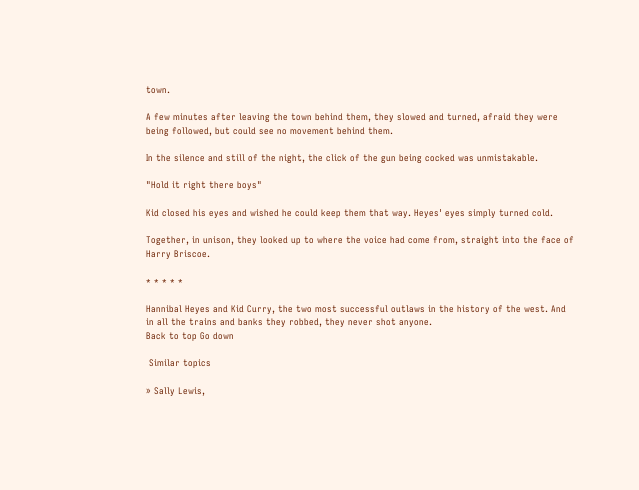town.

A few minutes after leaving the town behind them, they slowed and turned, afraid they were being followed, but could see no movement behind them.

In the silence and still of the night, the click of the gun being cocked was unmistakable.

"Hold it right there boys"

Kid closed his eyes and wished he could keep them that way. Heyes' eyes simply turned cold.

Together, in unison, they looked up to where the voice had come from, straight into the face of Harry Briscoe.

* * * * *

Hannibal Heyes and Kid Curry, the two most successful outlaws in the history of the west. And in all the trains and banks they robbed, they never shot anyone.
Back to top Go down

 Similar topics

» Sally Lewis,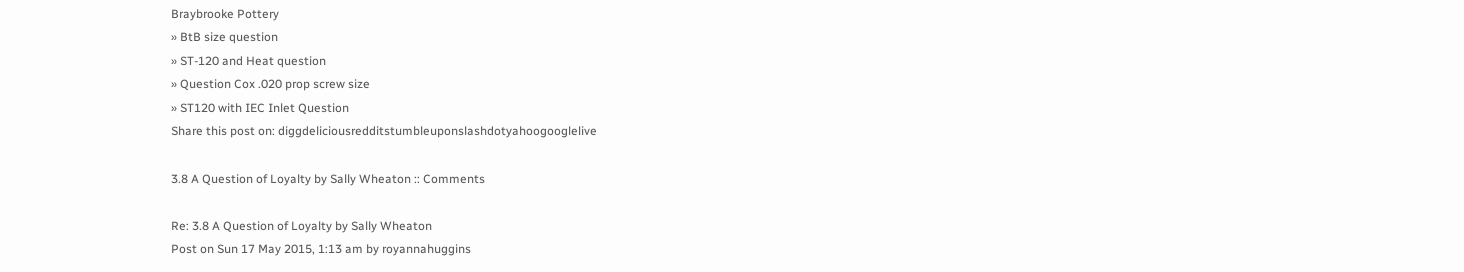Braybrooke Pottery
» BtB size question
» ST-120 and Heat question
» Question Cox .020 prop screw size
» ST120 with IEC Inlet Question
Share this post on: diggdeliciousredditstumbleuponslashdotyahoogooglelive

3.8 A Question of Loyalty by Sally Wheaton :: Comments

Re: 3.8 A Question of Loyalty by Sally Wheaton
Post on Sun 17 May 2015, 1:13 am by royannahuggins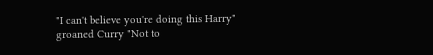"I can't believe you're doing this Harry" groaned Curry "Not to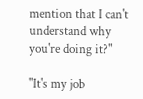mention that I can't understand why you're doing it?"

"It's my job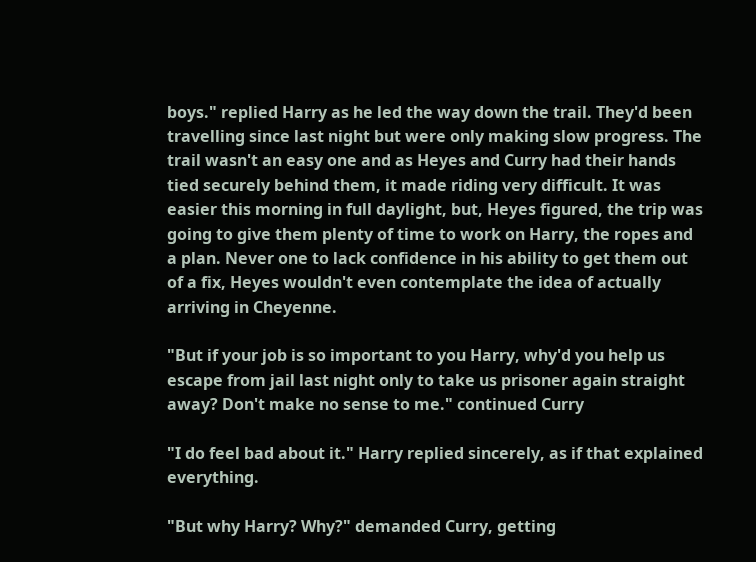boys." replied Harry as he led the way down the trail. They'd been travelling since last night but were only making slow progress. The trail wasn't an easy one and as Heyes and Curry had their hands tied securely behind them, it made riding very difficult. It was easier this morning in full daylight, but, Heyes figured, the trip was going to give them plenty of time to work on Harry, the ropes and a plan. Never one to lack confidence in his ability to get them out of a fix, Heyes wouldn't even contemplate the idea of actually arriving in Cheyenne.

"But if your job is so important to you Harry, why'd you help us escape from jail last night only to take us prisoner again straight away? Don't make no sense to me." continued Curry

"I do feel bad about it." Harry replied sincerely, as if that explained everything.

"But why Harry? Why?" demanded Curry, getting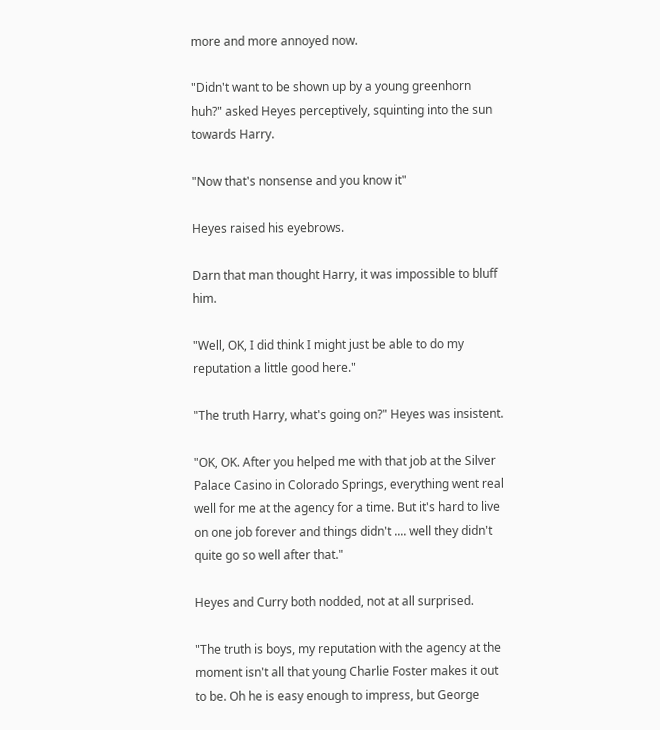more and more annoyed now.

"Didn't want to be shown up by a young greenhorn huh?" asked Heyes perceptively, squinting into the sun towards Harry.

"Now that's nonsense and you know it"

Heyes raised his eyebrows.

Darn that man thought Harry, it was impossible to bluff him.

"Well, OK, I did think I might just be able to do my reputation a little good here."

"The truth Harry, what's going on?" Heyes was insistent.

"OK, OK. After you helped me with that job at the Silver Palace Casino in Colorado Springs, everything went real well for me at the agency for a time. But it's hard to live on one job forever and things didn't .... well they didn't quite go so well after that."

Heyes and Curry both nodded, not at all surprised.

"The truth is boys, my reputation with the agency at the moment isn't all that young Charlie Foster makes it out to be. Oh he is easy enough to impress, but George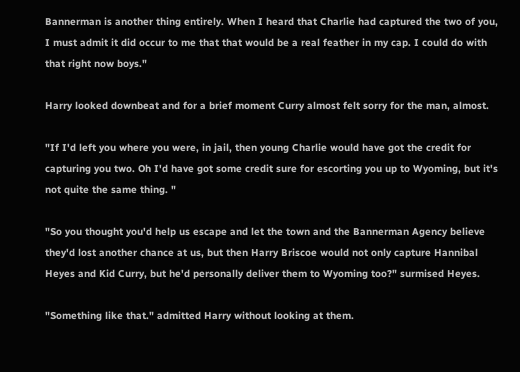Bannerman is another thing entirely. When I heard that Charlie had captured the two of you, I must admit it did occur to me that that would be a real feather in my cap. I could do with that right now boys."

Harry looked downbeat and for a brief moment Curry almost felt sorry for the man, almost.

"If I'd left you where you were, in jail, then young Charlie would have got the credit for capturing you two. Oh I'd have got some credit sure for escorting you up to Wyoming, but it's not quite the same thing. "

"So you thought you'd help us escape and let the town and the Bannerman Agency believe they'd lost another chance at us, but then Harry Briscoe would not only capture Hannibal Heyes and Kid Curry, but he'd personally deliver them to Wyoming too?" surmised Heyes.

"Something like that." admitted Harry without looking at them.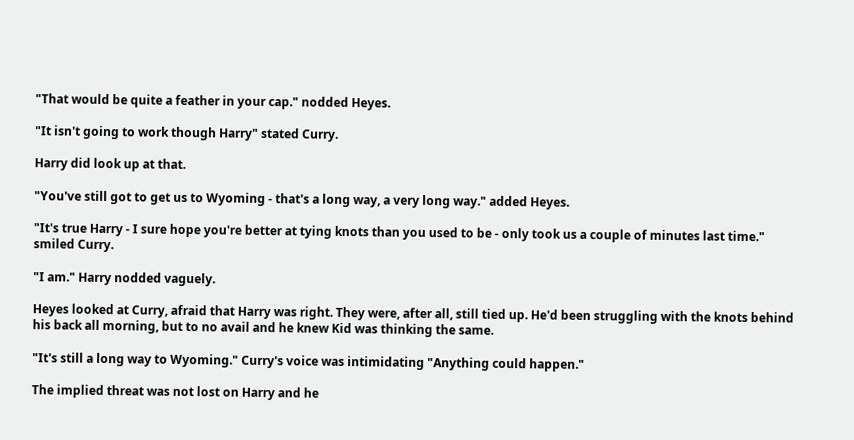"That would be quite a feather in your cap." nodded Heyes.

"It isn't going to work though Harry" stated Curry.

Harry did look up at that.

"You've still got to get us to Wyoming - that's a long way, a very long way." added Heyes.

"It's true Harry - I sure hope you're better at tying knots than you used to be - only took us a couple of minutes last time." smiled Curry.

"I am." Harry nodded vaguely.

Heyes looked at Curry, afraid that Harry was right. They were, after all, still tied up. He'd been struggling with the knots behind his back all morning, but to no avail and he knew Kid was thinking the same.

"It's still a long way to Wyoming." Curry's voice was intimidating "Anything could happen."

The implied threat was not lost on Harry and he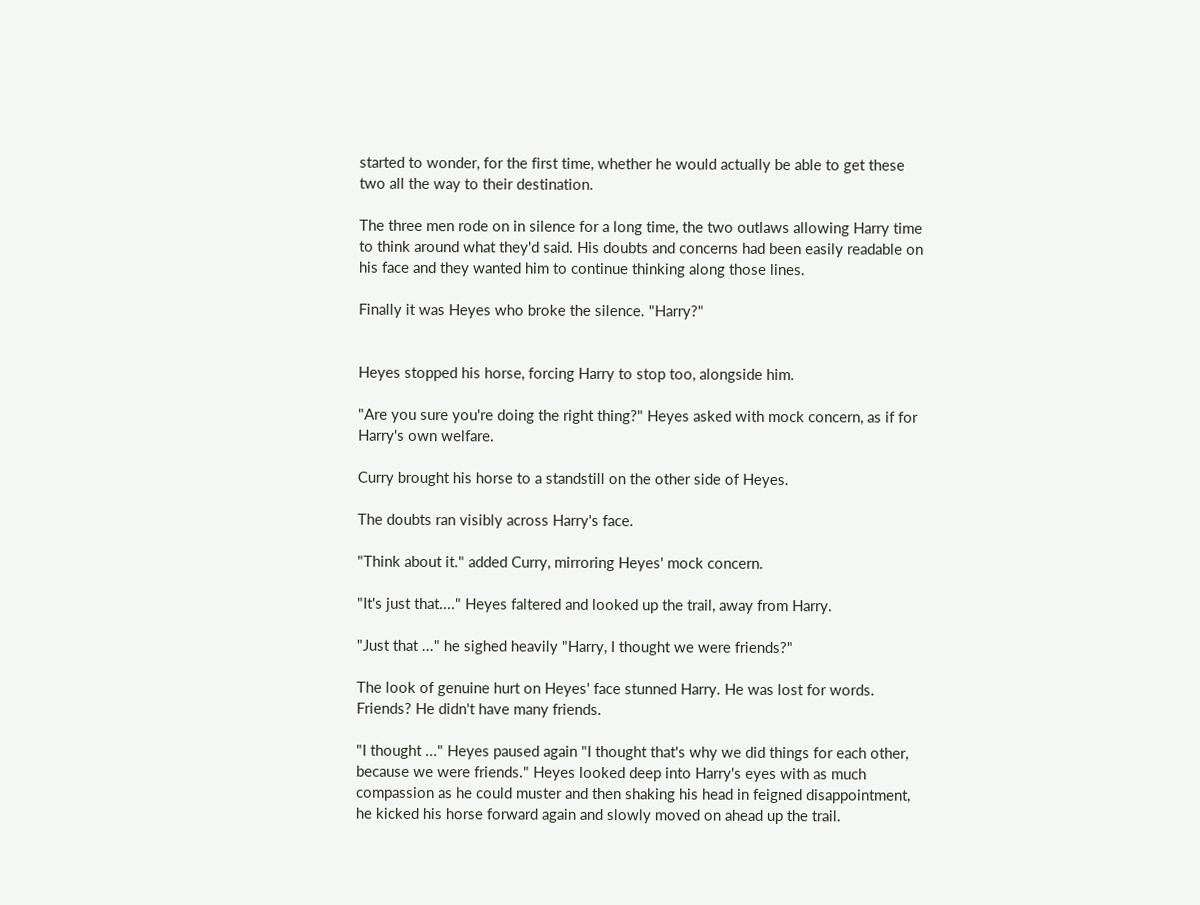started to wonder, for the first time, whether he would actually be able to get these two all the way to their destination.

The three men rode on in silence for a long time, the two outlaws allowing Harry time to think around what they'd said. His doubts and concerns had been easily readable on his face and they wanted him to continue thinking along those lines.

Finally it was Heyes who broke the silence. "Harry?"


Heyes stopped his horse, forcing Harry to stop too, alongside him.

"Are you sure you're doing the right thing?" Heyes asked with mock concern, as if for Harry's own welfare.

Curry brought his horse to a standstill on the other side of Heyes.

The doubts ran visibly across Harry's face.

"Think about it." added Curry, mirroring Heyes' mock concern.

"It's just that...." Heyes faltered and looked up the trail, away from Harry.

"Just that ..." he sighed heavily "Harry, I thought we were friends?"

The look of genuine hurt on Heyes' face stunned Harry. He was lost for words. Friends? He didn't have many friends.

"I thought ..." Heyes paused again "I thought that's why we did things for each other, because we were friends." Heyes looked deep into Harry's eyes with as much compassion as he could muster and then shaking his head in feigned disappointment, he kicked his horse forward again and slowly moved on ahead up the trail.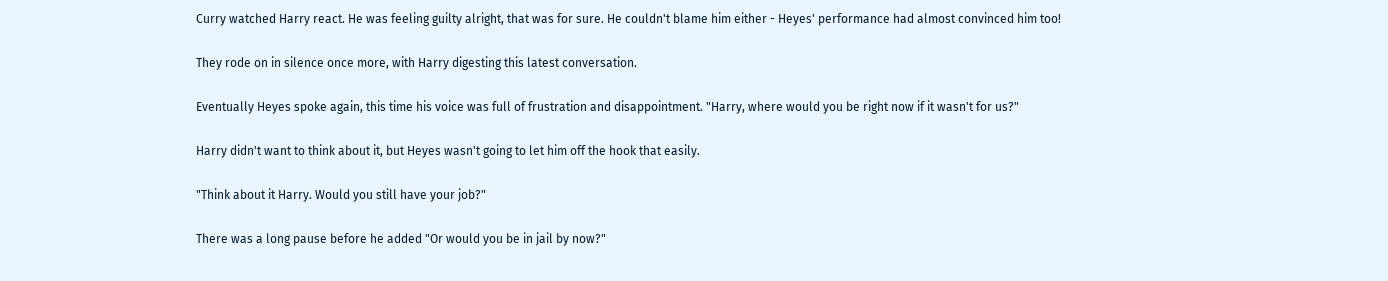Curry watched Harry react. He was feeling guilty alright, that was for sure. He couldn't blame him either - Heyes' performance had almost convinced him too!

They rode on in silence once more, with Harry digesting this latest conversation.

Eventually Heyes spoke again, this time his voice was full of frustration and disappointment. "Harry, where would you be right now if it wasn't for us?"

Harry didn't want to think about it, but Heyes wasn't going to let him off the hook that easily.

"Think about it Harry. Would you still have your job?"

There was a long pause before he added "Or would you be in jail by now?"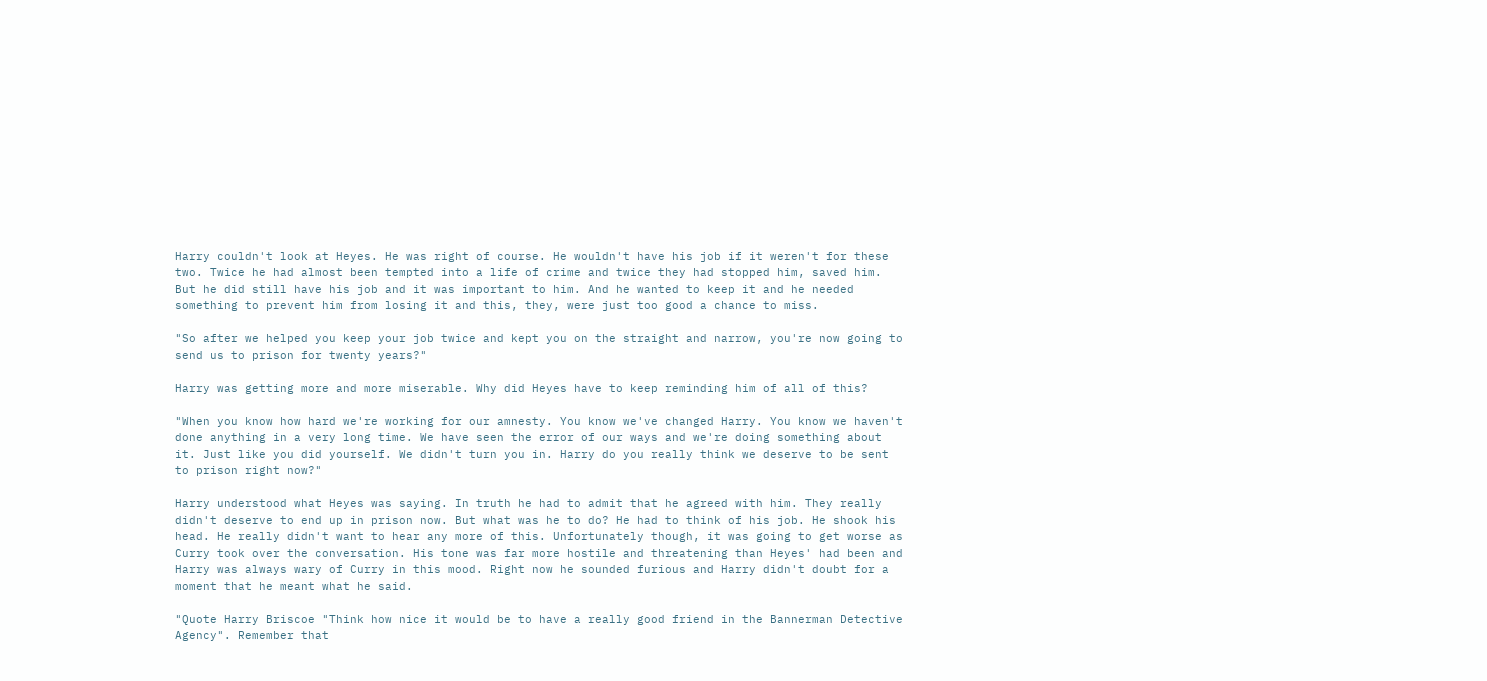Harry couldn't look at Heyes. He was right of course. He wouldn't have his job if it weren't for these two. Twice he had almost been tempted into a life of crime and twice they had stopped him, saved him. But he did still have his job and it was important to him. And he wanted to keep it and he needed something to prevent him from losing it and this, they, were just too good a chance to miss.

"So after we helped you keep your job twice and kept you on the straight and narrow, you're now going to send us to prison for twenty years?"

Harry was getting more and more miserable. Why did Heyes have to keep reminding him of all of this?

"When you know how hard we're working for our amnesty. You know we've changed Harry. You know we haven't done anything in a very long time. We have seen the error of our ways and we're doing something about it. Just like you did yourself. We didn't turn you in. Harry do you really think we deserve to be sent to prison right now?"

Harry understood what Heyes was saying. In truth he had to admit that he agreed with him. They really didn't deserve to end up in prison now. But what was he to do? He had to think of his job. He shook his head. He really didn't want to hear any more of this. Unfortunately though, it was going to get worse as Curry took over the conversation. His tone was far more hostile and threatening than Heyes' had been and Harry was always wary of Curry in this mood. Right now he sounded furious and Harry didn't doubt for a moment that he meant what he said.

"Quote Harry Briscoe "Think how nice it would be to have a really good friend in the Bannerman Detective Agency". Remember that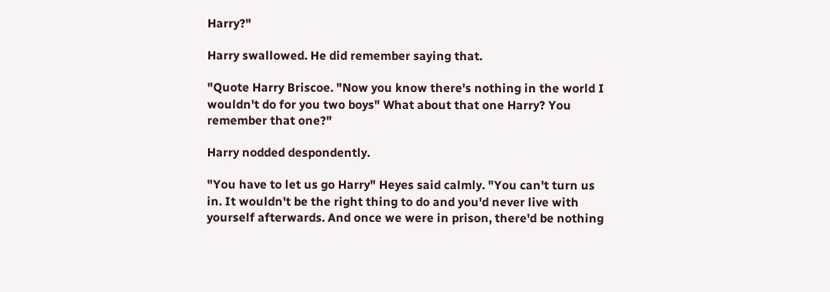Harry?"

Harry swallowed. He did remember saying that.

"Quote Harry Briscoe. "Now you know there's nothing in the world I wouldn't do for you two boys" What about that one Harry? You remember that one?"

Harry nodded despondently.

"You have to let us go Harry" Heyes said calmly. "You can't turn us in. It wouldn't be the right thing to do and you'd never live with yourself afterwards. And once we were in prison, there'd be nothing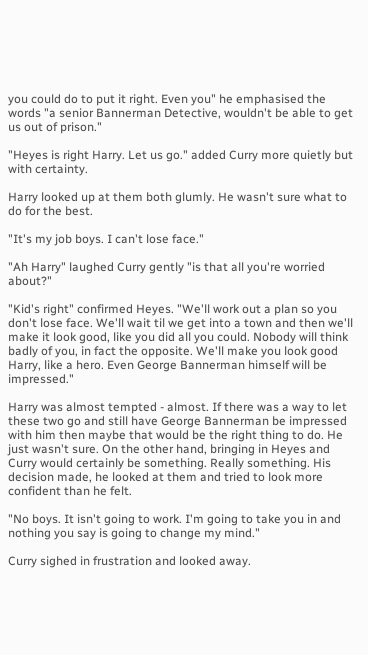you could do to put it right. Even you" he emphasised the words "a senior Bannerman Detective, wouldn't be able to get us out of prison."

"Heyes is right Harry. Let us go." added Curry more quietly but with certainty.

Harry looked up at them both glumly. He wasn't sure what to do for the best.

"It's my job boys. I can't lose face."

"Ah Harry" laughed Curry gently "is that all you're worried about?"

"Kid's right" confirmed Heyes. "We'll work out a plan so you don't lose face. We'll wait til we get into a town and then we'll make it look good, like you did all you could. Nobody will think badly of you, in fact the opposite. We'll make you look good Harry, like a hero. Even George Bannerman himself will be impressed."

Harry was almost tempted - almost. If there was a way to let these two go and still have George Bannerman be impressed with him then maybe that would be the right thing to do. He just wasn't sure. On the other hand, bringing in Heyes and Curry would certainly be something. Really something. His decision made, he looked at them and tried to look more confident than he felt.

"No boys. It isn't going to work. I'm going to take you in and nothing you say is going to change my mind."

Curry sighed in frustration and looked away.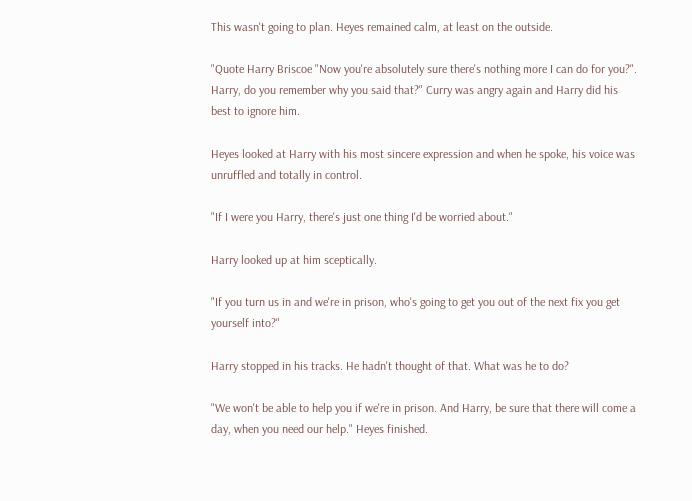This wasn't going to plan. Heyes remained calm, at least on the outside.

"Quote Harry Briscoe "Now you're absolutely sure there's nothing more I can do for you?". Harry, do you remember why you said that?" Curry was angry again and Harry did his best to ignore him.

Heyes looked at Harry with his most sincere expression and when he spoke, his voice was unruffled and totally in control.

"If I were you Harry, there's just one thing I'd be worried about."

Harry looked up at him sceptically.

"If you turn us in and we're in prison, who's going to get you out of the next fix you get yourself into?"

Harry stopped in his tracks. He hadn't thought of that. What was he to do?

"We won't be able to help you if we're in prison. And Harry, be sure that there will come a day, when you need our help." Heyes finished.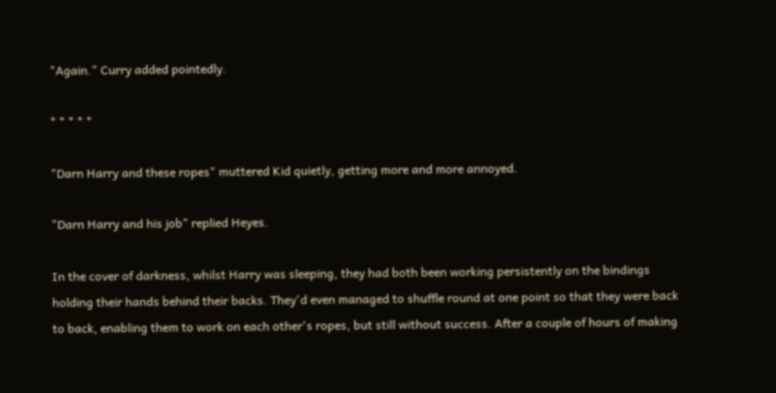"Again." Curry added pointedly.

* * * * *

"Darn Harry and these ropes" muttered Kid quietly, getting more and more annoyed.

"Darn Harry and his job" replied Heyes.

In the cover of darkness, whilst Harry was sleeping, they had both been working persistently on the bindings holding their hands behind their backs. They'd even managed to shuffle round at one point so that they were back to back, enabling them to work on each other's ropes, but still without success. After a couple of hours of making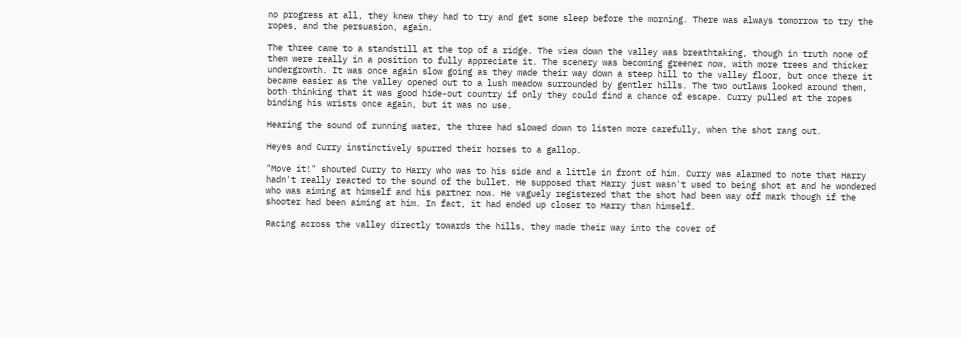no progress at all, they knew they had to try and get some sleep before the morning. There was always tomorrow to try the ropes, and the persuasion, again.

The three came to a standstill at the top of a ridge. The view down the valley was breathtaking, though in truth none of them were really in a position to fully appreciate it. The scenery was becoming greener now, with more trees and thicker undergrowth. It was once again slow going as they made their way down a steep hill to the valley floor, but once there it became easier as the valley opened out to a lush meadow surrounded by gentler hills. The two outlaws looked around them, both thinking that it was good hide-out country if only they could find a chance of escape. Curry pulled at the ropes binding his wrists once again, but it was no use.

Hearing the sound of running water, the three had slowed down to listen more carefully, when the shot rang out.

Heyes and Curry instinctively spurred their horses to a gallop.

"Move it!" shouted Curry to Harry who was to his side and a little in front of him. Curry was alarmed to note that Harry hadn't really reacted to the sound of the bullet. He supposed that Harry just wasn't used to being shot at and he wondered who was aiming at himself and his partner now. He vaguely registered that the shot had been way off mark though if the shooter had been aiming at him. In fact, it had ended up closer to Harry than himself.

Racing across the valley directly towards the hills, they made their way into the cover of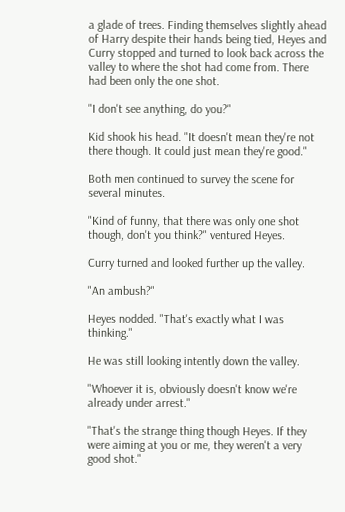a glade of trees. Finding themselves slightly ahead of Harry despite their hands being tied, Heyes and Curry stopped and turned to look back across the valley to where the shot had come from. There had been only the one shot.

"I don't see anything, do you?"

Kid shook his head. "It doesn't mean they're not there though. It could just mean they're good."

Both men continued to survey the scene for several minutes.

"Kind of funny, that there was only one shot though, don't you think?" ventured Heyes.

Curry turned and looked further up the valley.

"An ambush?"

Heyes nodded. "That's exactly what I was thinking."

He was still looking intently down the valley.

"Whoever it is, obviously doesn't know we're already under arrest."

"That's the strange thing though Heyes. If they were aiming at you or me, they weren't a very good shot."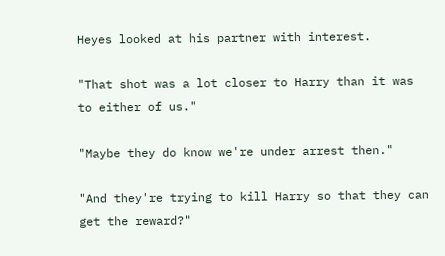Heyes looked at his partner with interest.

"That shot was a lot closer to Harry than it was to either of us."

"Maybe they do know we're under arrest then."

"And they're trying to kill Harry so that they can get the reward?"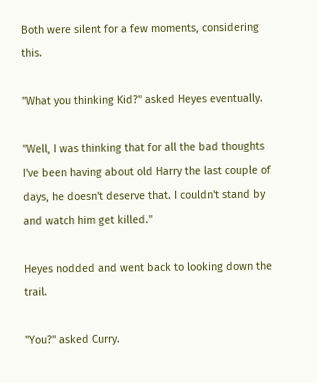Both were silent for a few moments, considering this.

"What you thinking Kid?" asked Heyes eventually.

"Well, I was thinking that for all the bad thoughts I've been having about old Harry the last couple of days, he doesn't deserve that. I couldn't stand by and watch him get killed."

Heyes nodded and went back to looking down the trail.

"You?" asked Curry.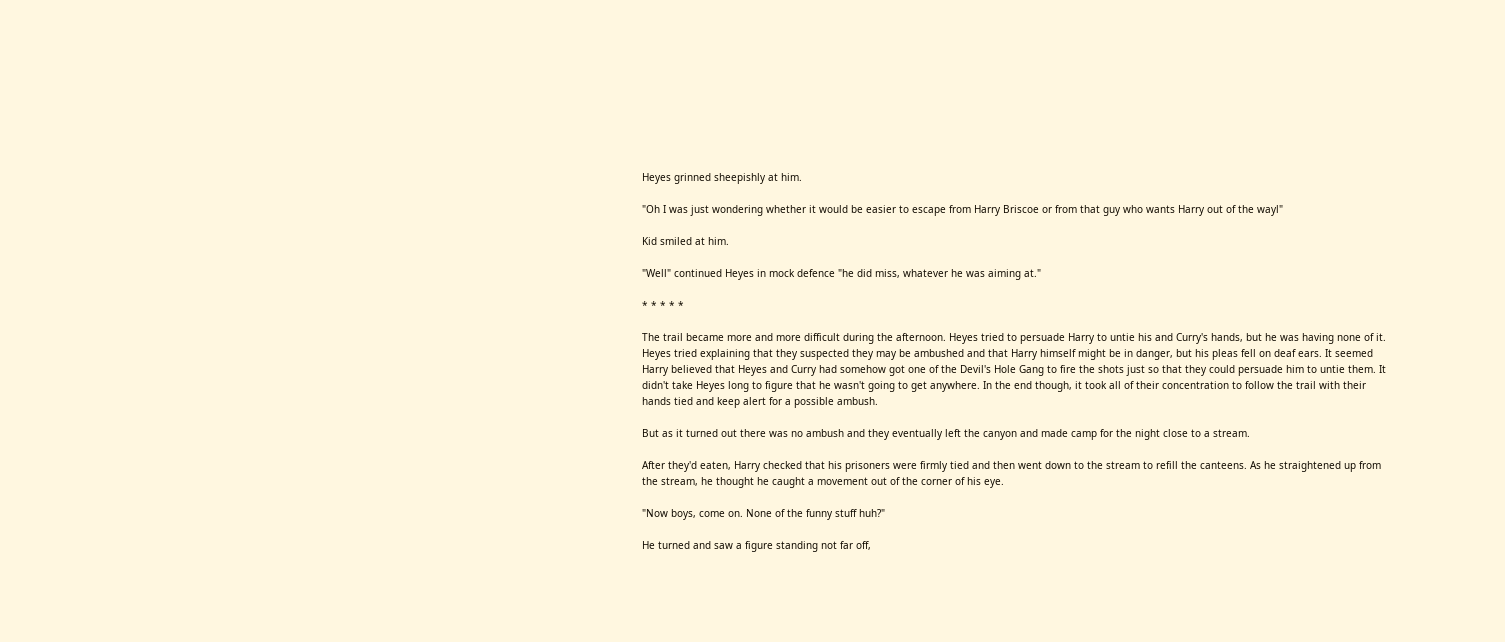Heyes grinned sheepishly at him.

"Oh I was just wondering whether it would be easier to escape from Harry Briscoe or from that guy who wants Harry out of the wayl"

Kid smiled at him.

"Well" continued Heyes in mock defence "he did miss, whatever he was aiming at."

* * * * *

The trail became more and more difficult during the afternoon. Heyes tried to persuade Harry to untie his and Curry's hands, but he was having none of it. Heyes tried explaining that they suspected they may be ambushed and that Harry himself might be in danger, but his pleas fell on deaf ears. It seemed Harry believed that Heyes and Curry had somehow got one of the Devil's Hole Gang to fire the shots just so that they could persuade him to untie them. It didn't take Heyes long to figure that he wasn't going to get anywhere. In the end though, it took all of their concentration to follow the trail with their hands tied and keep alert for a possible ambush.

But as it turned out there was no ambush and they eventually left the canyon and made camp for the night close to a stream.

After they'd eaten, Harry checked that his prisoners were firmly tied and then went down to the stream to refill the canteens. As he straightened up from the stream, he thought he caught a movement out of the corner of his eye.

"Now boys, come on. None of the funny stuff huh?"

He turned and saw a figure standing not far off,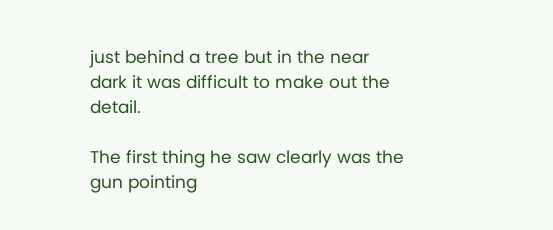just behind a tree but in the near dark it was difficult to make out the detail.

The first thing he saw clearly was the gun pointing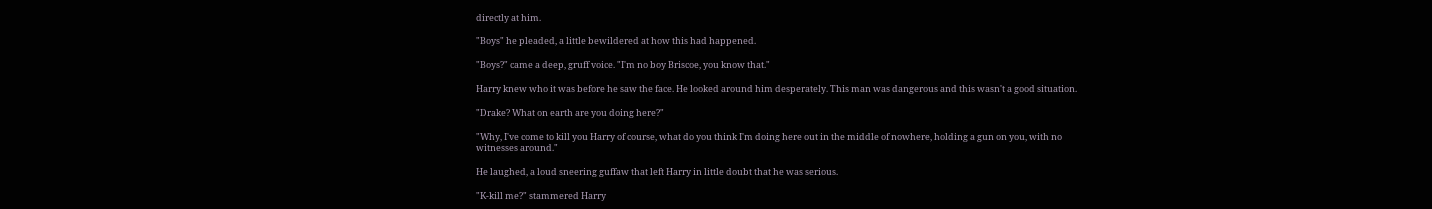directly at him.

"Boys" he pleaded, a little bewildered at how this had happened.

"Boys?" came a deep, gruff voice. "I'm no boy Briscoe, you know that."

Harry knew who it was before he saw the face. He looked around him desperately. This man was dangerous and this wasn't a good situation.

"Drake? What on earth are you doing here?"

"Why, I've come to kill you Harry of course, what do you think I'm doing here out in the middle of nowhere, holding a gun on you, with no witnesses around."

He laughed, a loud sneering guffaw that left Harry in little doubt that he was serious.

"K-kill me?" stammered Harry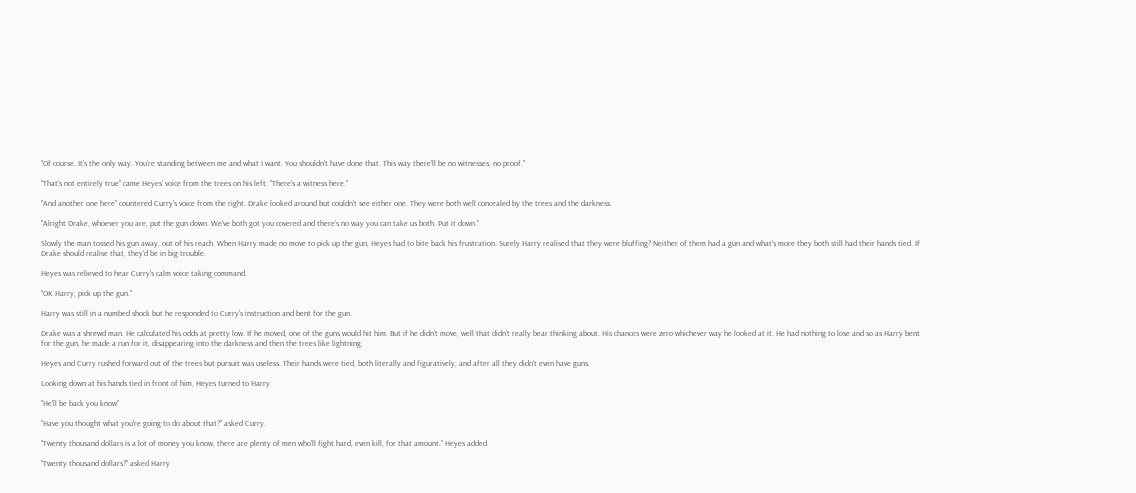"Of course. It's the only way. You're standing between me and what I want. You shouldn't have done that. This way there'll be no witnesses, no proof."

"That's not entirely true" came Heyes' voice from the trees on his left. "There's a witness here."

"And another one here" countered Curry's voice from the right. Drake looked around but couldn't see either one. They were both well concealed by the trees and the darkness.

"Alright Drake, whoever you are, put the gun down. We've both got you covered and there's no way you can take us both. Put it down."

Slowly the man tossed his gun away, out of his reach. When Harry made no move to pick up the gun, Heyes had to bite back his frustration. Surely Harry realised that they were bluffing? Neither of them had a gun and what's more they both still had their hands tied. If Drake should realise that, they'd be in big trouble.

Heyes was relieved to hear Curry's calm voice taking command.

"OK Harry, pick up the gun."

Harry was still in a numbed shock but he responded to Curry's instruction and bent for the gun.

Drake was a shrewd man. He calculated his odds at pretty low. If he moved, one of the guns would hit him. But if he didn't move, well that didn't really bear thinking about. His chances were zero whichever way he looked at it. He had nothing to lose and so as Harry bent for the gun, he made a run for it, disappearing into the darkness and then the trees like lightning.

Heyes and Curry rushed forward out of the trees but pursuit was useless. Their hands were tied, both literally and figuratively, and after all they didn't even have guns.

Looking down at his hands tied in front of him, Heyes turned to Harry.

"He'll be back you know"

"Have you thought what you're going to do about that?" asked Curry.

"Twenty thousand dollars is a lot of money you know, there are plenty of men who'll fight hard, even kill, for that amount." Heyes added.

"Twenty thousand dollars?" asked Harry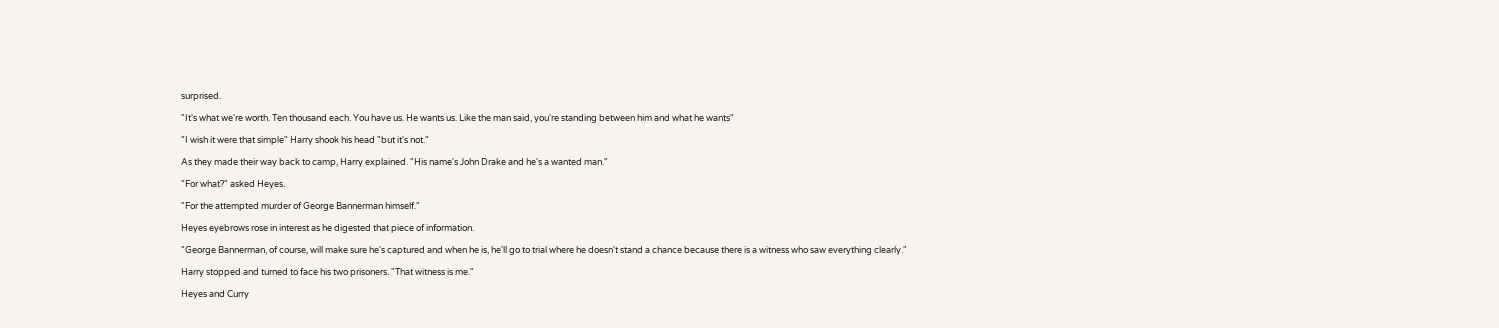surprised.

"It's what we're worth. Ten thousand each. You have us. He wants us. Like the man said, you're standing between him and what he wants"

"I wish it were that simple" Harry shook his head "but it's not."

As they made their way back to camp, Harry explained. "His name's John Drake and he's a wanted man."

"For what?" asked Heyes.

"For the attempted murder of George Bannerman himself."

Heyes eyebrows rose in interest as he digested that piece of information.

"George Bannerman, of course, will make sure he's captured and when he is, he'll go to trial where he doesn't stand a chance because there is a witness who saw everything clearly."

Harry stopped and turned to face his two prisoners. "That witness is me."

Heyes and Curry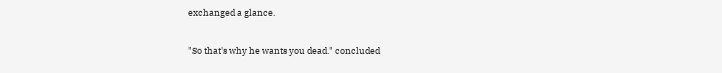exchanged a glance.

"So that's why he wants you dead." concluded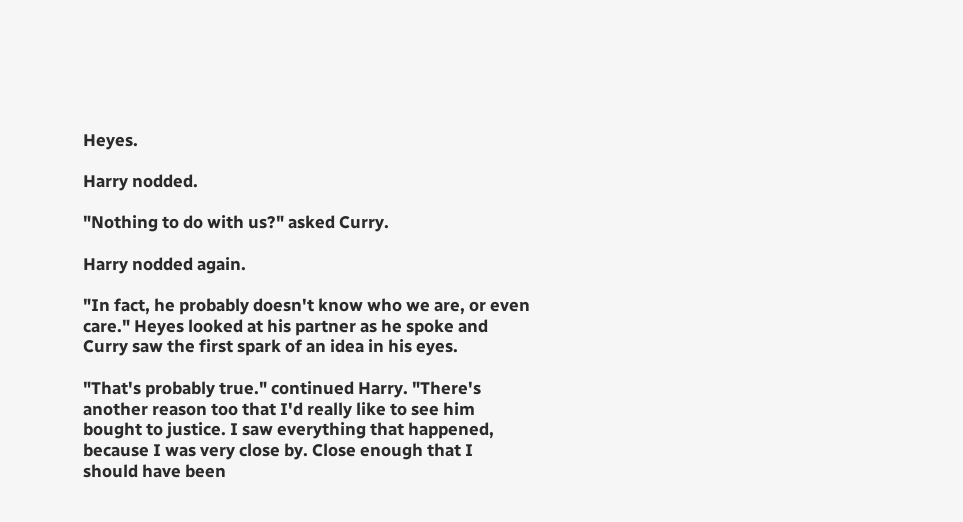Heyes.

Harry nodded.

"Nothing to do with us?" asked Curry.

Harry nodded again.

"In fact, he probably doesn't know who we are, or even care." Heyes looked at his partner as he spoke and Curry saw the first spark of an idea in his eyes.

"That's probably true." continued Harry. "There's another reason too that I'd really like to see him bought to justice. I saw everything that happened, because I was very close by. Close enough that I should have been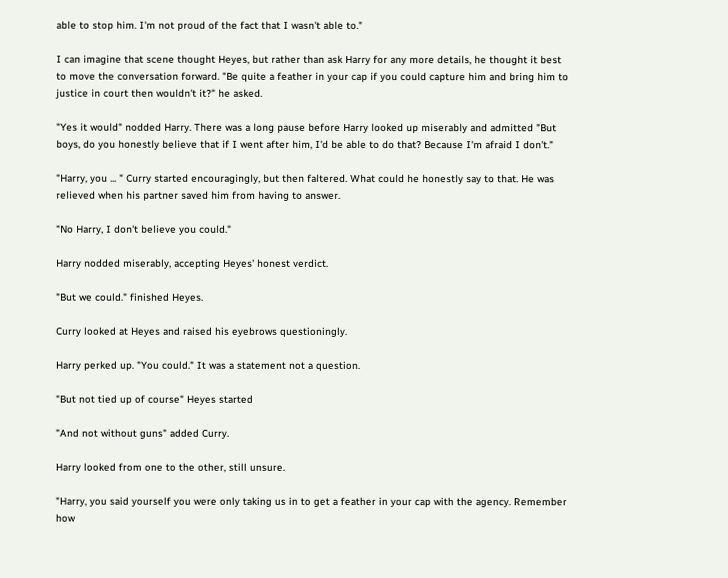able to stop him. I'm not proud of the fact that I wasn't able to."

I can imagine that scene thought Heyes, but rather than ask Harry for any more details, he thought it best to move the conversation forward. "Be quite a feather in your cap if you could capture him and bring him to justice in court then wouldn't it?" he asked.

"Yes it would" nodded Harry. There was a long pause before Harry looked up miserably and admitted "But boys, do you honestly believe that if I went after him, I'd be able to do that? Because I'm afraid I don't."

"Harry, you ... " Curry started encouragingly, but then faltered. What could he honestly say to that. He was relieved when his partner saved him from having to answer.

"No Harry, I don't believe you could."

Harry nodded miserably, accepting Heyes' honest verdict.

"But we could." finished Heyes.

Curry looked at Heyes and raised his eyebrows questioningly.

Harry perked up. "You could." It was a statement not a question.

"But not tied up of course" Heyes started

"And not without guns" added Curry.

Harry looked from one to the other, still unsure.

"Harry, you said yourself you were only taking us in to get a feather in your cap with the agency. Remember how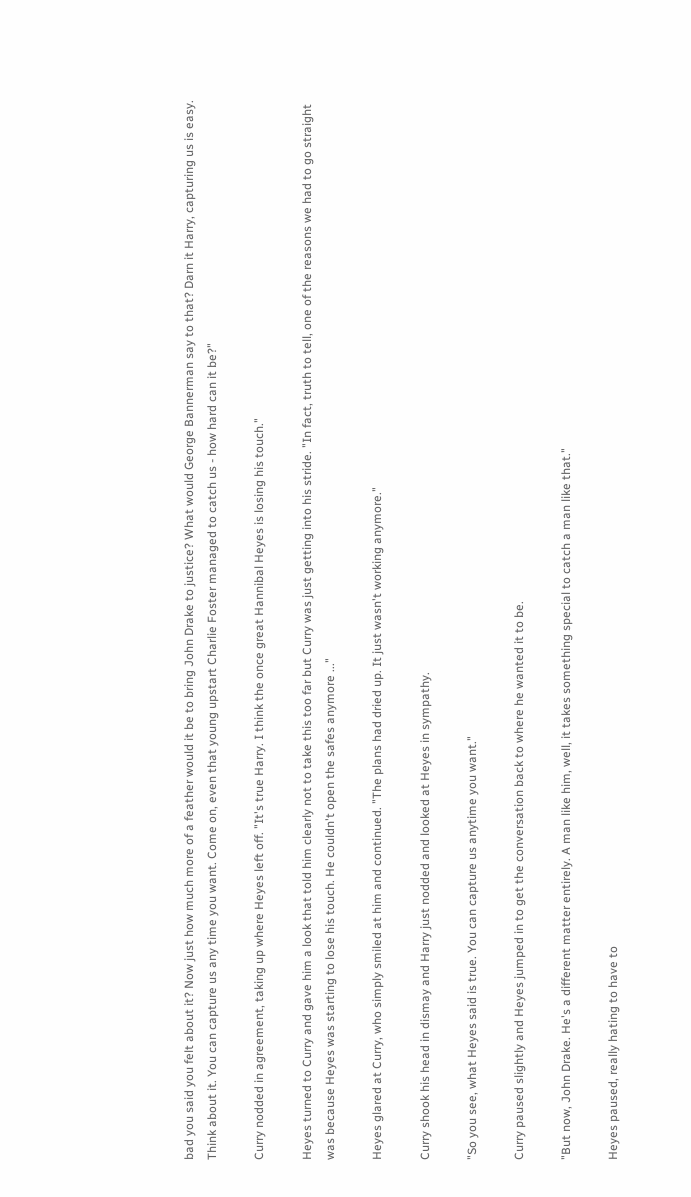bad you said you felt about it? Now just how much more of a feather would it be to bring John Drake to justice? What would George Bannerman say to that? Darn it Harry, capturing us is easy. Think about it. You can capture us any time you want. Come on, even that young upstart Charlie Foster managed to catch us - how hard can it be?"

Curry nodded in agreement, taking up where Heyes left off. "It's true Harry. I think the once great Hannibal Heyes is losing his touch."

Heyes turned to Curry and gave him a look that told him clearly not to take this too far but Curry was just getting into his stride. "In fact, truth to tell, one of the reasons we had to go straight was because Heyes was starting to lose his touch. He couldn't open the safes anymore ..."

Heyes glared at Curry, who simply smiled at him and continued. "The plans had dried up. It just wasn't working anymore."

Curry shook his head in dismay and Harry just nodded and looked at Heyes in sympathy.

"So you see, what Heyes said is true. You can capture us anytime you want."

Curry paused slightly and Heyes jumped in to get the conversation back to where he wanted it to be.

"But now, John Drake. He's a different matter entirely. A man like him, well, it takes something special to catch a man like that."

Heyes paused, really hating to have to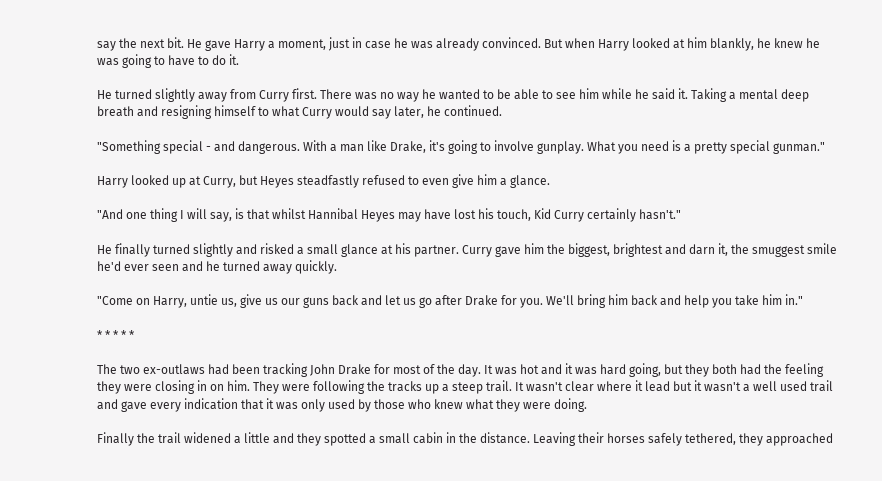say the next bit. He gave Harry a moment, just in case he was already convinced. But when Harry looked at him blankly, he knew he was going to have to do it.

He turned slightly away from Curry first. There was no way he wanted to be able to see him while he said it. Taking a mental deep breath and resigning himself to what Curry would say later, he continued.

"Something special - and dangerous. With a man like Drake, it's going to involve gunplay. What you need is a pretty special gunman."

Harry looked up at Curry, but Heyes steadfastly refused to even give him a glance.

"And one thing I will say, is that whilst Hannibal Heyes may have lost his touch, Kid Curry certainly hasn't."

He finally turned slightly and risked a small glance at his partner. Curry gave him the biggest, brightest and darn it, the smuggest smile he'd ever seen and he turned away quickly.

"Come on Harry, untie us, give us our guns back and let us go after Drake for you. We'll bring him back and help you take him in."

* * * * *

The two ex-outlaws had been tracking John Drake for most of the day. It was hot and it was hard going, but they both had the feeling they were closing in on him. They were following the tracks up a steep trail. It wasn't clear where it lead but it wasn't a well used trail and gave every indication that it was only used by those who knew what they were doing.

Finally the trail widened a little and they spotted a small cabin in the distance. Leaving their horses safely tethered, they approached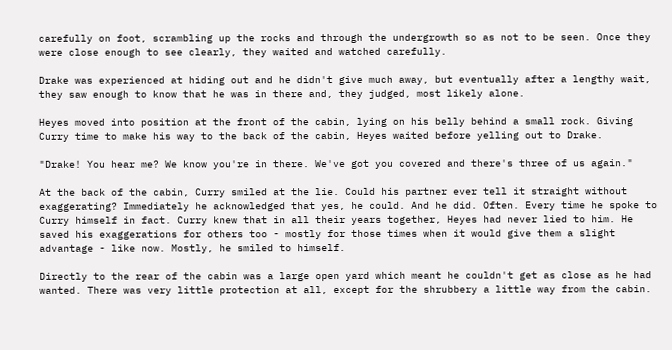carefully on foot, scrambling up the rocks and through the undergrowth so as not to be seen. Once they were close enough to see clearly, they waited and watched carefully.

Drake was experienced at hiding out and he didn't give much away, but eventually after a lengthy wait, they saw enough to know that he was in there and, they judged, most likely alone.

Heyes moved into position at the front of the cabin, lying on his belly behind a small rock. Giving Curry time to make his way to the back of the cabin, Heyes waited before yelling out to Drake.

"Drake! You hear me? We know you're in there. We've got you covered and there's three of us again."

At the back of the cabin, Curry smiled at the lie. Could his partner ever tell it straight without exaggerating? Immediately he acknowledged that yes, he could. And he did. Often. Every time he spoke to Curry himself in fact. Curry knew that in all their years together, Heyes had never lied to him. He saved his exaggerations for others too - mostly for those times when it would give them a slight advantage - like now. Mostly, he smiled to himself.

Directly to the rear of the cabin was a large open yard which meant he couldn't get as close as he had wanted. There was very little protection at all, except for the shrubbery a little way from the cabin.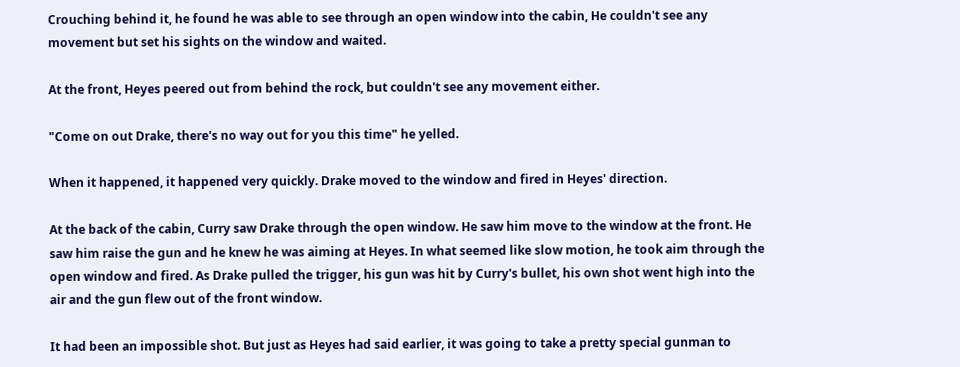Crouching behind it, he found he was able to see through an open window into the cabin, He couldn't see any movement but set his sights on the window and waited.

At the front, Heyes peered out from behind the rock, but couldn't see any movement either.

"Come on out Drake, there's no way out for you this time" he yelled.

When it happened, it happened very quickly. Drake moved to the window and fired in Heyes' direction.

At the back of the cabin, Curry saw Drake through the open window. He saw him move to the window at the front. He saw him raise the gun and he knew he was aiming at Heyes. In what seemed like slow motion, he took aim through the open window and fired. As Drake pulled the trigger, his gun was hit by Curry's bullet, his own shot went high into the air and the gun flew out of the front window.

It had been an impossible shot. But just as Heyes had said earlier, it was going to take a pretty special gunman to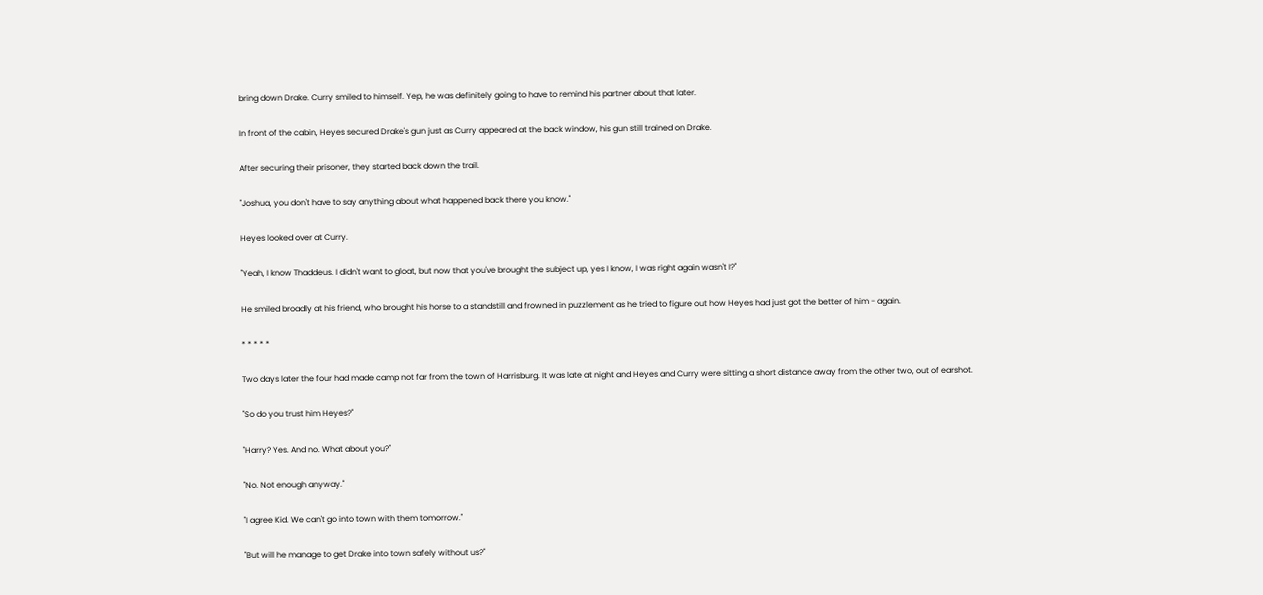bring down Drake. Curry smiled to himself. Yep, he was definitely going to have to remind his partner about that later.

In front of the cabin, Heyes secured Drake's gun just as Curry appeared at the back window, his gun still trained on Drake.

After securing their prisoner, they started back down the trail.

"Joshua, you don't have to say anything about what happened back there you know."

Heyes looked over at Curry.

"Yeah, I know Thaddeus. I didn't want to gloat, but now that you've brought the subject up, yes I know, I was right again wasn't I?"

He smiled broadly at his friend, who brought his horse to a standstill and frowned in puzzlement as he tried to figure out how Heyes had just got the better of him - again.

* * * * *

Two days later the four had made camp not far from the town of Harrisburg. It was late at night and Heyes and Curry were sitting a short distance away from the other two, out of earshot.

"So do you trust him Heyes?"

"Harry? Yes. And no. What about you?"

"No. Not enough anyway."

"I agree Kid. We can't go into town with them tomorrow."

"But will he manage to get Drake into town safely without us?"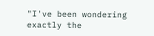"I've been wondering exactly the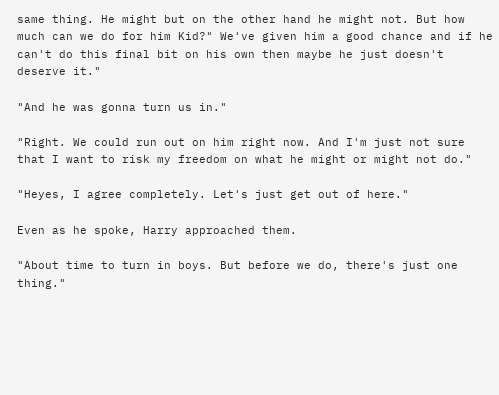same thing. He might but on the other hand he might not. But how much can we do for him Kid?" We've given him a good chance and if he can't do this final bit on his own then maybe he just doesn't deserve it."

"And he was gonna turn us in."

"Right. We could run out on him right now. And I'm just not sure that I want to risk my freedom on what he might or might not do."

"Heyes, I agree completely. Let's just get out of here."

Even as he spoke, Harry approached them.

"About time to turn in boys. But before we do, there's just one thing."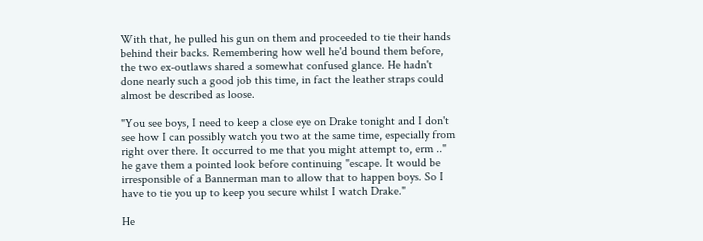With that, he pulled his gun on them and proceeded to tie their hands behind their backs. Remembering how well he'd bound them before, the two ex-outlaws shared a somewhat confused glance. He hadn't done nearly such a good job this time, in fact the leather straps could almost be described as loose.

"You see boys, I need to keep a close eye on Drake tonight and I don't see how I can possibly watch you two at the same time, especially from right over there. It occurred to me that you might attempt to, erm .." he gave them a pointed look before continuing "escape. It would be irresponsible of a Bannerman man to allow that to happen boys. So I have to tie you up to keep you secure whilst I watch Drake."

He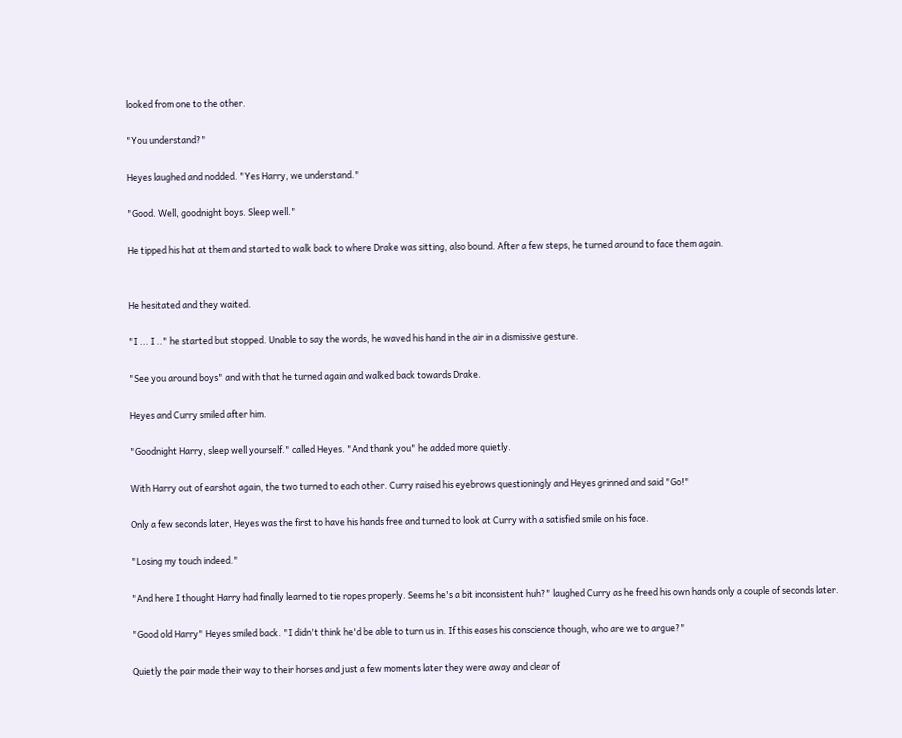looked from one to the other.

"You understand?"

Heyes laughed and nodded. "Yes Harry, we understand."

"Good. Well, goodnight boys. Sleep well."

He tipped his hat at them and started to walk back to where Drake was sitting, also bound. After a few steps, he turned around to face them again.


He hesitated and they waited.

"I ... I .." he started but stopped. Unable to say the words, he waved his hand in the air in a dismissive gesture.

"See you around boys" and with that he turned again and walked back towards Drake.

Heyes and Curry smiled after him.

"Goodnight Harry, sleep well yourself." called Heyes. "And thank you" he added more quietly.

With Harry out of earshot again, the two turned to each other. Curry raised his eyebrows questioningly and Heyes grinned and said "Go!"

Only a few seconds later, Heyes was the first to have his hands free and turned to look at Curry with a satisfied smile on his face.

"Losing my touch indeed."

"And here I thought Harry had finally learned to tie ropes properly. Seems he's a bit inconsistent huh?" laughed Curry as he freed his own hands only a couple of seconds later.

"Good old Harry" Heyes smiled back. "I didn't think he'd be able to turn us in. If this eases his conscience though, who are we to argue?"

Quietly the pair made their way to their horses and just a few moments later they were away and clear of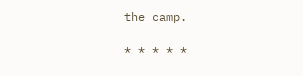the camp.

* * * * *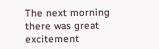The next morning there was great excitement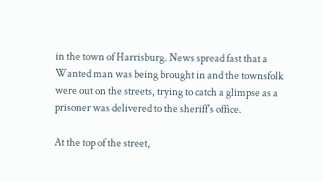in the town of Harrisburg. News spread fast that a Wanted man was being brought in and the townsfolk were out on the streets, trying to catch a glimpse as a prisoner was delivered to the sheriff's office.

At the top of the street,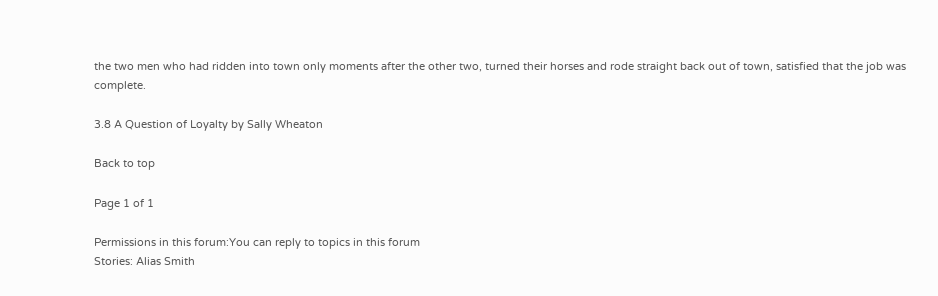the two men who had ridden into town only moments after the other two, turned their horses and rode straight back out of town, satisfied that the job was complete.

3.8 A Question of Loyalty by Sally Wheaton

Back to top

Page 1 of 1

Permissions in this forum:You can reply to topics in this forum
Stories: Alias Smith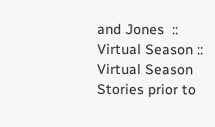and Jones  :: Virtual Season :: Virtual Season Stories prior to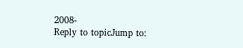2008-
Reply to topicJump to: